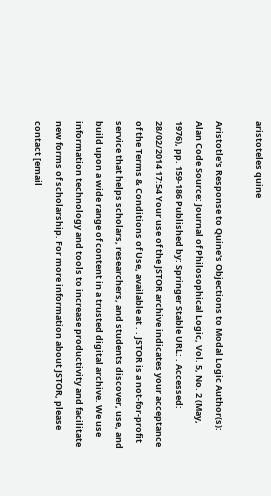aristoteles quine

Aristotle's Response to Quine's Objections to Modal Logic Author(s): Alan Code Source: Journal of Philosophical Logic, Vol. 5, No. 2 (May, 1976), pp. 159-186 Published by: Springer Stable URL: . Accessed: 28/02/2014 17:54 Your use of the JSTOR archive indicates your acceptance of the Terms & Conditions of Use, available at . . JSTOR is a not-for-profit service that helps scholars, researchers, and students discover, use, and build upon a wide range of content in a trusted digital archive. We use information technology and tools to increase productivity and facilitate new forms of scholarship. For more information about JSTOR, please contact [email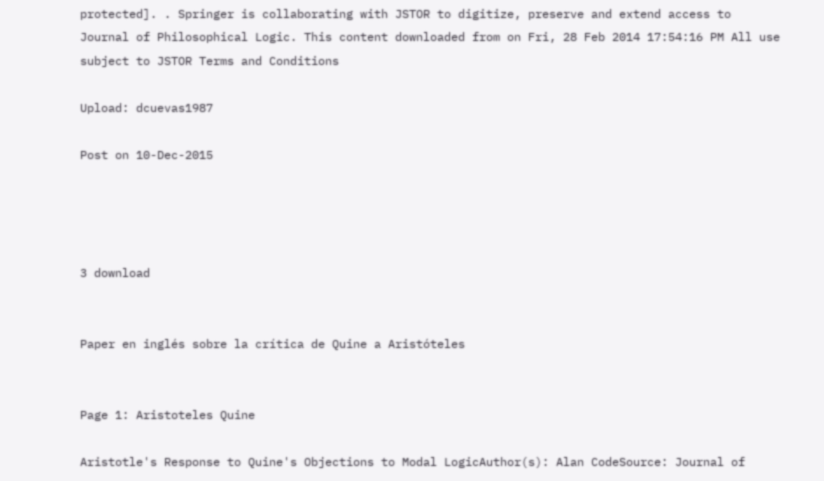protected]. . Springer is collaborating with JSTOR to digitize, preserve and extend access to Journal of Philosophical Logic. This content downloaded from on Fri, 28 Feb 2014 17:54:16 PM All use subject to JSTOR Terms and Conditions

Upload: dcuevas1987

Post on 10-Dec-2015




3 download


Paper en inglés sobre la crítica de Quine a Aristóteles


Page 1: Aristoteles Quine

Aristotle's Response to Quine's Objections to Modal LogicAuthor(s): Alan CodeSource: Journal of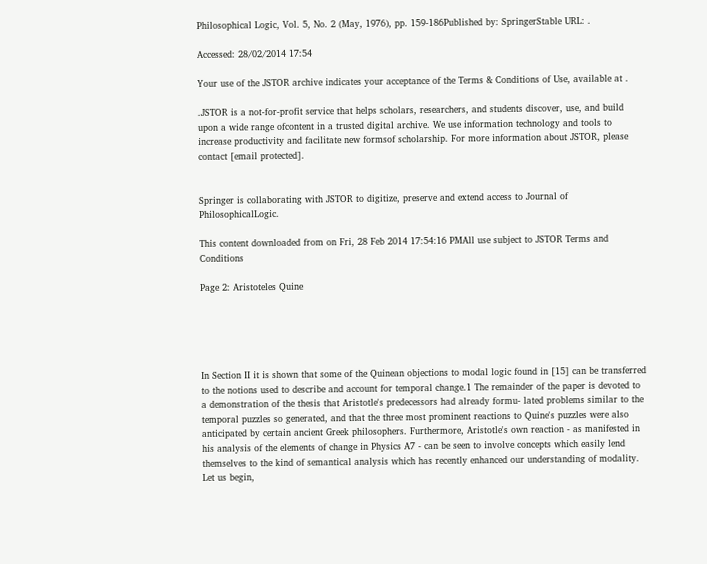Philosophical Logic, Vol. 5, No. 2 (May, 1976), pp. 159-186Published by: SpringerStable URL: .

Accessed: 28/02/2014 17:54

Your use of the JSTOR archive indicates your acceptance of the Terms & Conditions of Use, available at .

.JSTOR is a not-for-profit service that helps scholars, researchers, and students discover, use, and build upon a wide range ofcontent in a trusted digital archive. We use information technology and tools to increase productivity and facilitate new formsof scholarship. For more information about JSTOR, please contact [email protected].


Springer is collaborating with JSTOR to digitize, preserve and extend access to Journal of PhilosophicalLogic.

This content downloaded from on Fri, 28 Feb 2014 17:54:16 PMAll use subject to JSTOR Terms and Conditions

Page 2: Aristoteles Quine





In Section II it is shown that some of the Quinean objections to modal logic found in [15] can be transferred to the notions used to describe and account for temporal change.1 The remainder of the paper is devoted to a demonstration of the thesis that Aristotle's predecessors had already formu- lated problems similar to the temporal puzzles so generated, and that the three most prominent reactions to Quine's puzzles were also anticipated by certain ancient Greek philosophers. Furthermore, Aristotle's own reaction - as manifested in his analysis of the elements of change in Physics A7 - can be seen to involve concepts which easily lend themselves to the kind of semantical analysis which has recently enhanced our understanding of modality. Let us begin,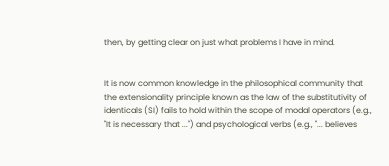then, by getting clear on just what problems I have in mind.


It is now common knowledge in the philosophical community that the extensionality principle known as the law of the substitutivity of identicals (SI) fails to hold within the scope of modal operators (e.g., "It is necessary that ...") and psychological verbs (e.g., "... believes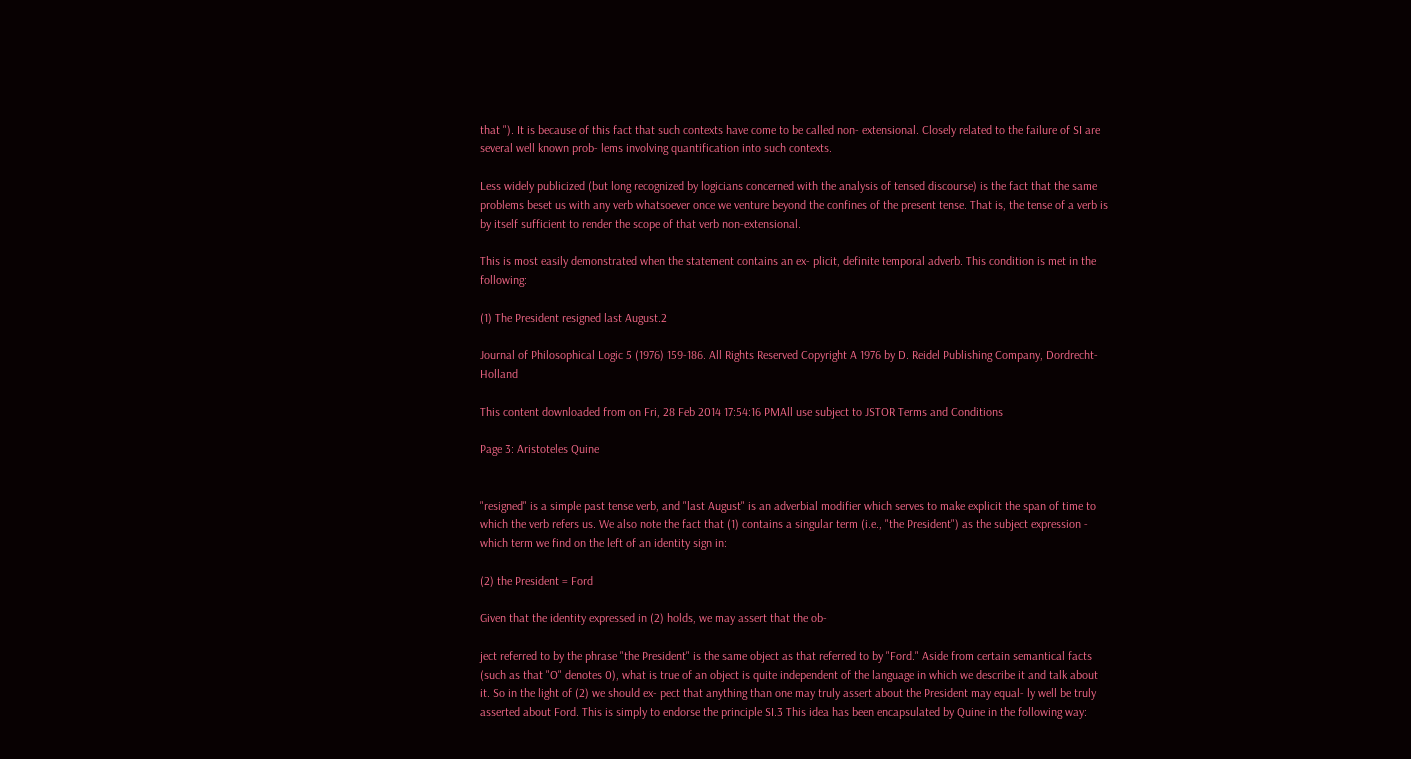that "). It is because of this fact that such contexts have come to be called non- extensional. Closely related to the failure of SI are several well known prob- lems involving quantification into such contexts.

Less widely publicized (but long recognized by logicians concerned with the analysis of tensed discourse) is the fact that the same problems beset us with any verb whatsoever once we venture beyond the confines of the present tense. That is, the tense of a verb is by itself sufficient to render the scope of that verb non-extensional.

This is most easily demonstrated when the statement contains an ex- plicit, definite temporal adverb. This condition is met in the following:

(1) The President resigned last August.2

Journal of Philosophical Logic 5 (1976) 159-186. All Rights Reserved Copyright A 1976 by D. Reidel Publishing Company, Dordrecht-Holland

This content downloaded from on Fri, 28 Feb 2014 17:54:16 PMAll use subject to JSTOR Terms and Conditions

Page 3: Aristoteles Quine


"resigned" is a simple past tense verb, and "last August" is an adverbial modifier which serves to make explicit the span of time to which the verb refers us. We also note the fact that (1) contains a singular term (i.e., "the President") as the subject expression - which term we find on the left of an identity sign in:

(2) the President = Ford

Given that the identity expressed in (2) holds, we may assert that the ob-

ject referred to by the phrase "the President" is the same object as that referred to by "Ford." Aside from certain semantical facts (such as that "O" denotes 0), what is true of an object is quite independent of the language in which we describe it and talk about it. So in the light of (2) we should ex- pect that anything than one may truly assert about the President may equal- ly well be truly asserted about Ford. This is simply to endorse the principle SI.3 This idea has been encapsulated by Quine in the following way: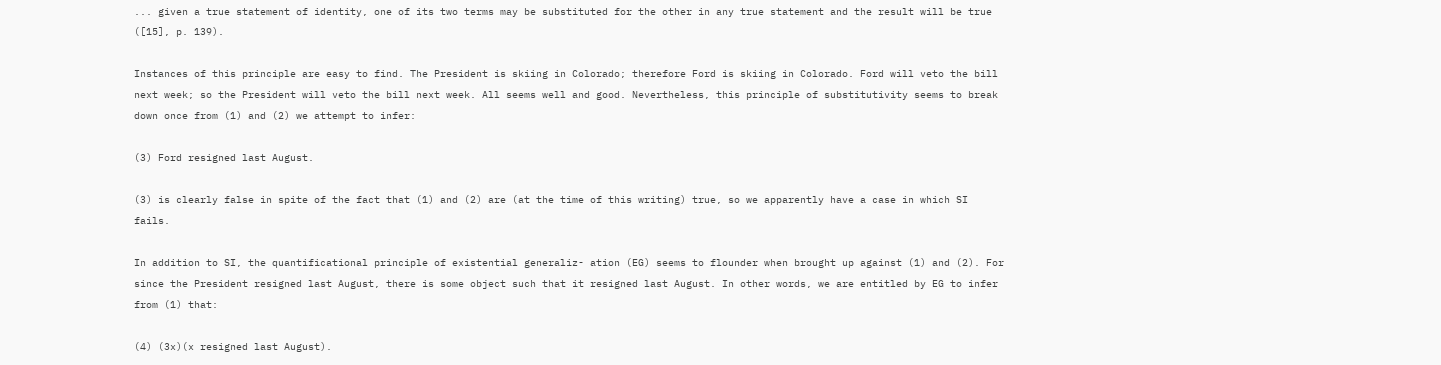... given a true statement of identity, one of its two terms may be substituted for the other in any true statement and the result will be true ([15], p. 139).

Instances of this principle are easy to find. The President is skiing in Colorado; therefore Ford is skiing in Colorado. Ford will veto the bill next week; so the President will veto the bill next week. All seems well and good. Nevertheless, this principle of substitutivity seems to break down once from (1) and (2) we attempt to infer:

(3) Ford resigned last August.

(3) is clearly false in spite of the fact that (1) and (2) are (at the time of this writing) true, so we apparently have a case in which SI fails.

In addition to SI, the quantificational principle of existential generaliz- ation (EG) seems to flounder when brought up against (1) and (2). For since the President resigned last August, there is some object such that it resigned last August. In other words, we are entitled by EG to infer from (1) that:

(4) (3x)(x resigned last August).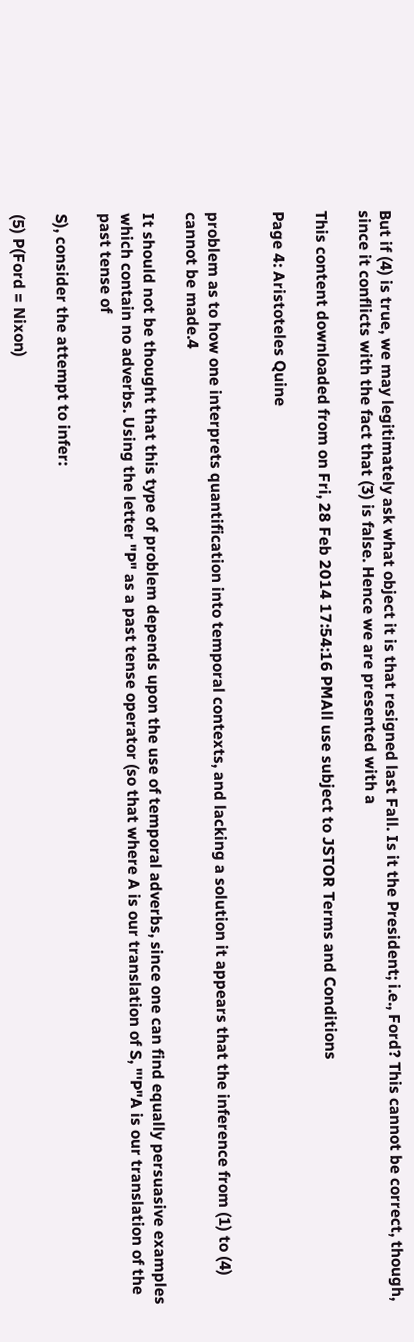But if (4) is true, we may legitimately ask what object it is that resigned last Fall. Is it the President; i.e., Ford? This cannot be correct, though, since it conflicts with the fact that (3) is false. Hence we are presented with a

This content downloaded from on Fri, 28 Feb 2014 17:54:16 PMAll use subject to JSTOR Terms and Conditions

Page 4: Aristoteles Quine


problem as to how one interprets quantification into temporal contexts, and lacking a solution it appears that the inference from (1) to (4) cannot be made.4

It should not be thought that this type of problem depends upon the use of temporal adverbs, since one can find equally persuasive examples which contain no adverbs. Using the letter "P" as a past tense operator (so that where A is our translation of S, "'P"A is our translation of the past tense of

S), consider the attempt to infer:

(5) P(Ford = Nixon)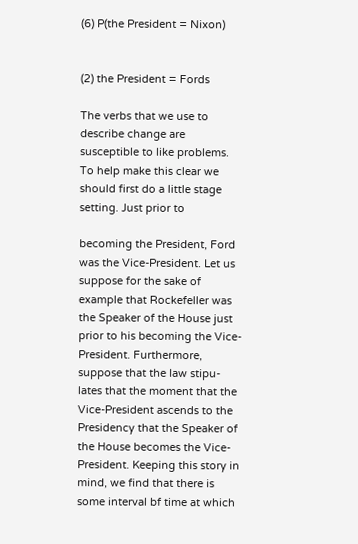(6) P(the President = Nixon)


(2) the President = Fords

The verbs that we use to describe change are susceptible to like problems. To help make this clear we should first do a little stage setting. Just prior to

becoming the President, Ford was the Vice-President. Let us suppose for the sake of example that Rockefeller was the Speaker of the House just prior to his becoming the Vice-President. Furthermore, suppose that the law stipu- lates that the moment that the Vice-President ascends to the Presidency that the Speaker of the House becomes the Vice-President. Keeping this story in mind, we find that there is some interval bf time at which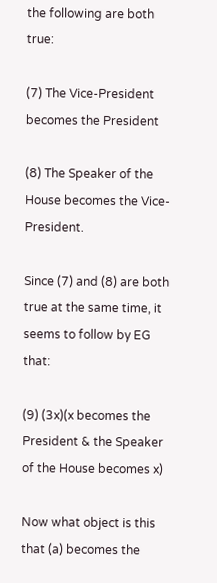the following are both true:

(7) The Vice-President becomes the President

(8) The Speaker of the House becomes the Vice-President.

Since (7) and (8) are both true at the same time, it seems to follow by EG that:

(9) (3x)(x becomes the President & the Speaker of the House becomes x)

Now what object is this that (a) becomes the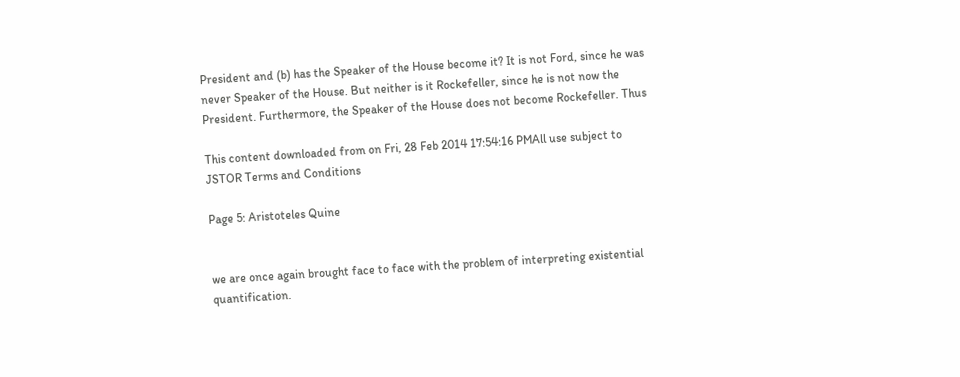President and (b) has the Speaker of the House become it? It is not Ford, since he was never Speaker of the House. But neither is it Rockefeller, since he is not now the President. Furthermore, the Speaker of the House does not become Rockefeller. Thus

This content downloaded from on Fri, 28 Feb 2014 17:54:16 PMAll use subject to JSTOR Terms and Conditions

Page 5: Aristoteles Quine


we are once again brought face to face with the problem of interpreting existential quantification.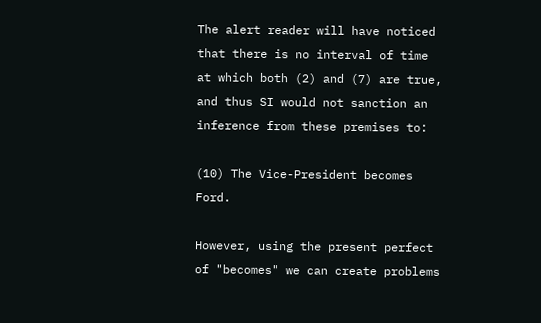The alert reader will have noticed that there is no interval of time at which both (2) and (7) are true, and thus SI would not sanction an inference from these premises to:

(10) The Vice-President becomes Ford.

However, using the present perfect of "becomes" we can create problems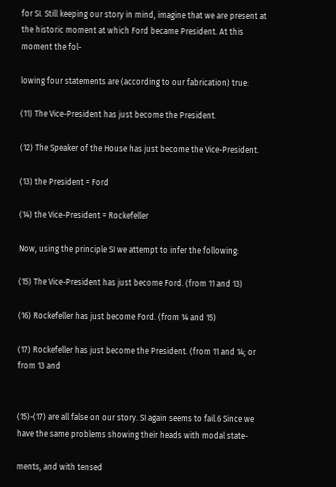for SI. Still keeping our story in mind, imagine that we are present at the historic moment at which Ford became President. At this moment the fol-

lowing four statements are (according to our fabrication) true:

(11) The Vice-President has just become the President.

(12) The Speaker of the House has just become the Vice-President.

(13) the President = Ford

(14) the Vice-President = Rockefeller

Now, using the principle SI we attempt to infer the following:

(15) The Vice-President has just become Ford. (from 11 and 13)

(16) Rockefeller has just become Ford. (from 14 and 15)

(17) Rockefeller has just become the President. (from 11 and 14; or from 13 and


(15)-(17) are all false on our story. SI again seems to fail.6 Since we have the same problems showing their heads with modal state-

ments, and with tensed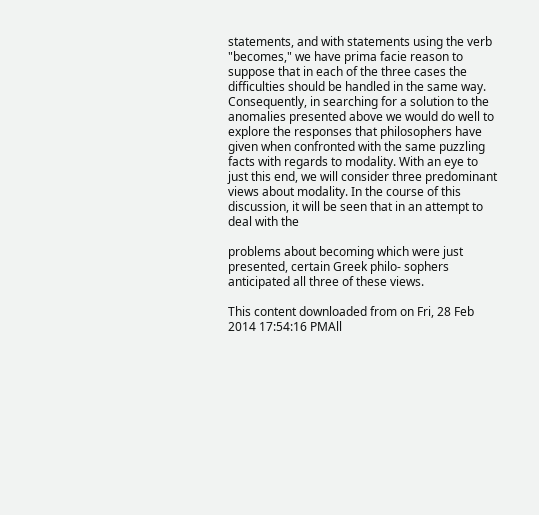statements, and with statements using the verb "becomes," we have prima facie reason to suppose that in each of the three cases the difficulties should be handled in the same way. Consequently, in searching for a solution to the anomalies presented above we would do well to explore the responses that philosophers have given when confronted with the same puzzling facts with regards to modality. With an eye to just this end, we will consider three predominant views about modality. In the course of this discussion, it will be seen that in an attempt to deal with the

problems about becoming which were just presented, certain Greek philo- sophers anticipated all three of these views.

This content downloaded from on Fri, 28 Feb 2014 17:54:16 PMAll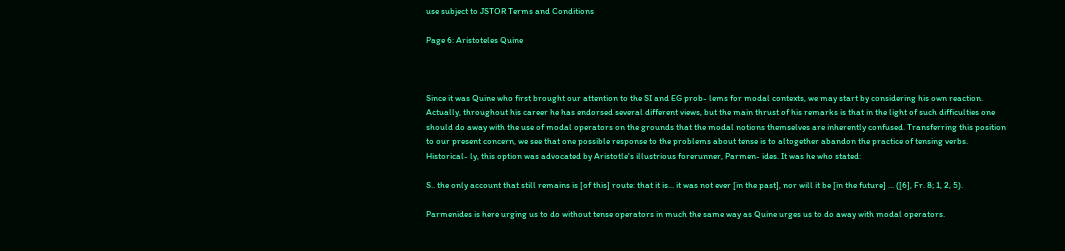use subject to JSTOR Terms and Conditions

Page 6: Aristoteles Quine



Since it was Quine who first brought our attention to the SI and EG prob- lems for modal contexts, we may start by considering his own reaction. Actually, throughout his career he has endorsed several different views, but the main thrust of his remarks is that in the light of such difficulties one should do away with the use of modal operators on the grounds that the modal notions themselves are inherently confused. Transferring this position to our present concern, we see that one possible response to the problems about tense is to altogether abandon the practice of tensing verbs. Historical- ly, this option was advocated by Aristotle's illustrious forerunner, Parmen- ides. It was he who stated:

S.. the only account that still remains is [of this] route: that it is... it was not ever [in the past], nor will it be [in the future] ... ([6], Fr. 8; 1, 2, 5).

Parmenides is here urging us to do without tense operators in much the same way as Quine urges us to do away with modal operators.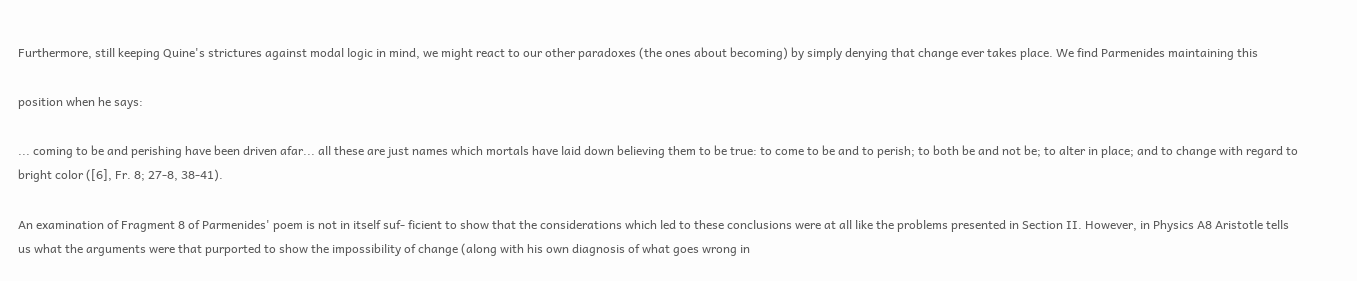Furthermore, still keeping Quine's strictures against modal logic in mind, we might react to our other paradoxes (the ones about becoming) by simply denying that change ever takes place. We find Parmenides maintaining this

position when he says:

... coming to be and perishing have been driven afar... all these are just names which mortals have laid down believing them to be true: to come to be and to perish; to both be and not be; to alter in place; and to change with regard to bright color ([6], Fr. 8; 27-8, 38-41).

An examination of Fragment 8 of Parmenides' poem is not in itself suf- ficient to show that the considerations which led to these conclusions were at all like the problems presented in Section II. However, in Physics A8 Aristotle tells us what the arguments were that purported to show the impossibility of change (along with his own diagnosis of what goes wrong in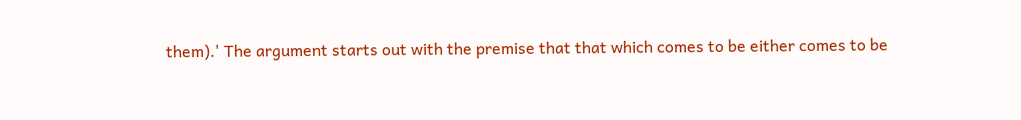them).' The argument starts out with the premise that that which comes to be either comes to be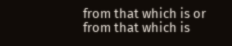from that which is or from that which is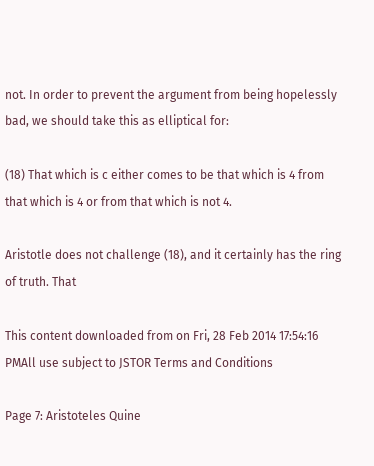not. In order to prevent the argument from being hopelessly bad, we should take this as elliptical for:

(18) That which is c either comes to be that which is 4 from that which is 4 or from that which is not 4.

Aristotle does not challenge (18), and it certainly has the ring of truth. That

This content downloaded from on Fri, 28 Feb 2014 17:54:16 PMAll use subject to JSTOR Terms and Conditions

Page 7: Aristoteles Quine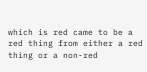which is red came to be a red thing from either a red thing or a non-red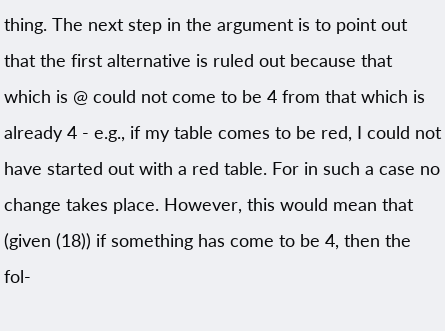thing. The next step in the argument is to point out that the first alternative is ruled out because that which is @ could not come to be 4 from that which is already 4 - e.g., if my table comes to be red, I could not have started out with a red table. For in such a case no change takes place. However, this would mean that (given (18)) if something has come to be 4, then the fol-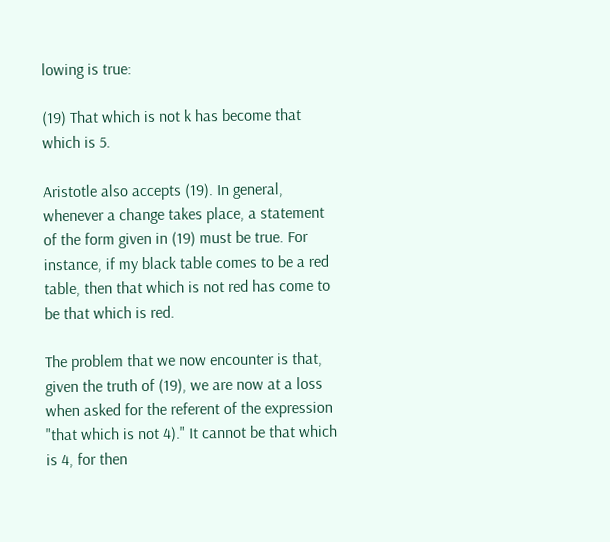lowing is true:

(19) That which is not k has become that which is 5.

Aristotle also accepts (19). In general, whenever a change takes place, a statement of the form given in (19) must be true. For instance, if my black table comes to be a red table, then that which is not red has come to be that which is red.

The problem that we now encounter is that, given the truth of (19), we are now at a loss when asked for the referent of the expression "that which is not 4)." It cannot be that which is 4, for then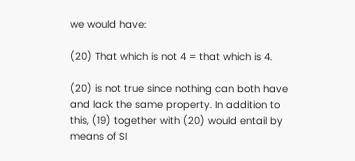we would have:

(20) That which is not 4 = that which is 4.

(20) is not true since nothing can both have and lack the same property. In addition to this, (19) together with (20) would entail by means of SI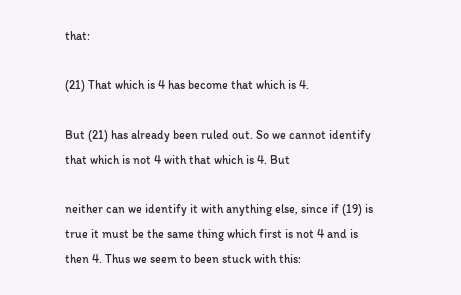that:

(21) That which is 4 has become that which is 4.

But (21) has already been ruled out. So we cannot identify that which is not 4 with that which is 4. But

neither can we identify it with anything else, since if (19) is true it must be the same thing which first is not 4 and is then 4. Thus we seem to been stuck with this: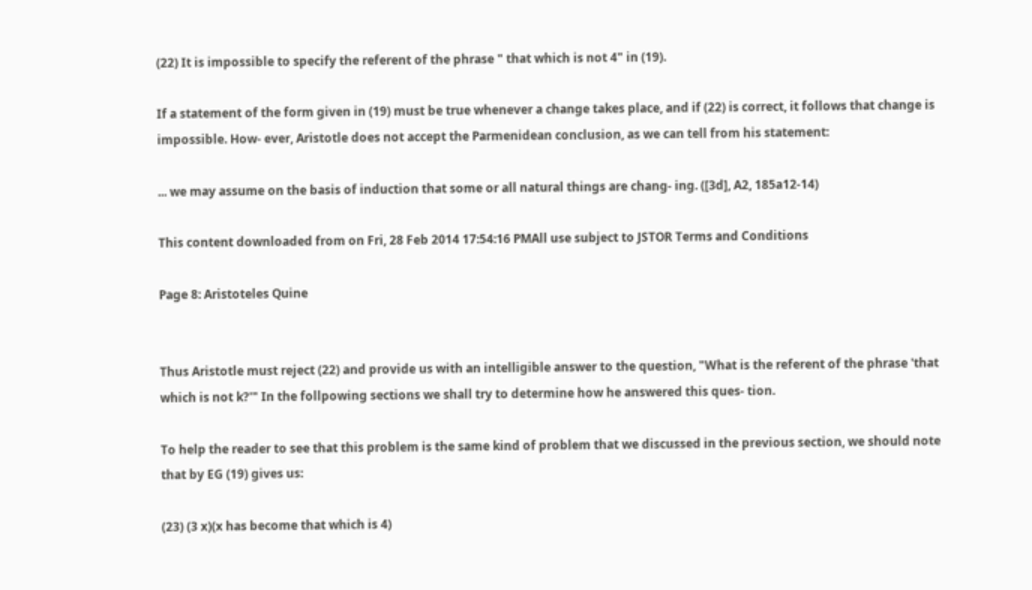(22) It is impossible to specify the referent of the phrase " that which is not 4" in (19).

If a statement of the form given in (19) must be true whenever a change takes place, and if (22) is correct, it follows that change is impossible. How- ever, Aristotle does not accept the Parmenidean conclusion, as we can tell from his statement:

... we may assume on the basis of induction that some or all natural things are chang- ing. ([3d], A2, 185a12-14)

This content downloaded from on Fri, 28 Feb 2014 17:54:16 PMAll use subject to JSTOR Terms and Conditions

Page 8: Aristoteles Quine


Thus Aristotle must reject (22) and provide us with an intelligible answer to the question, "What is the referent of the phrase 'that which is not k?'" In the follpowing sections we shall try to determine how he answered this ques- tion.

To help the reader to see that this problem is the same kind of problem that we discussed in the previous section, we should note that by EG (19) gives us:

(23) (3 x)(x has become that which is 4)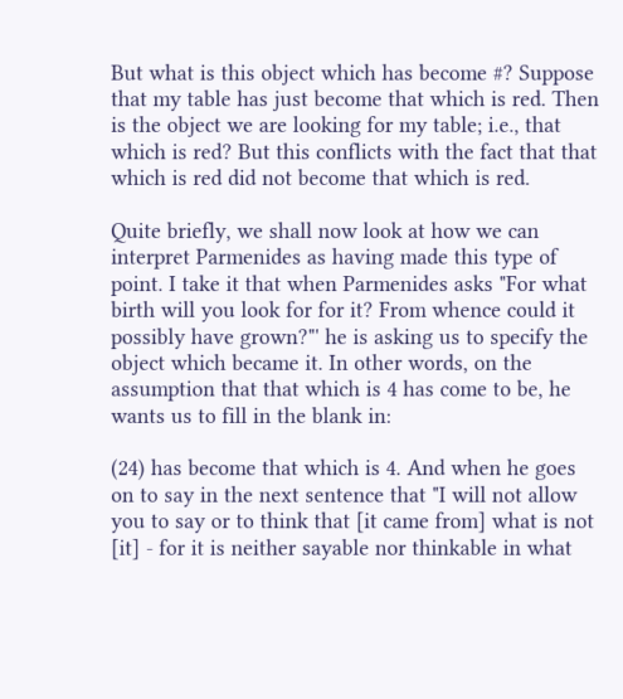But what is this object which has become #? Suppose that my table has just become that which is red. Then is the object we are looking for my table; i.e., that which is red? But this conflicts with the fact that that which is red did not become that which is red.

Quite briefly, we shall now look at how we can interpret Parmenides as having made this type of point. I take it that when Parmenides asks "For what birth will you look for for it? From whence could it possibly have grown?"' he is asking us to specify the object which became it. In other words, on the assumption that that which is 4 has come to be, he wants us to fill in the blank in:

(24) has become that which is 4. And when he goes on to say in the next sentence that "I will not allow you to say or to think that [it came from] what is not [it] - for it is neither sayable nor thinkable in what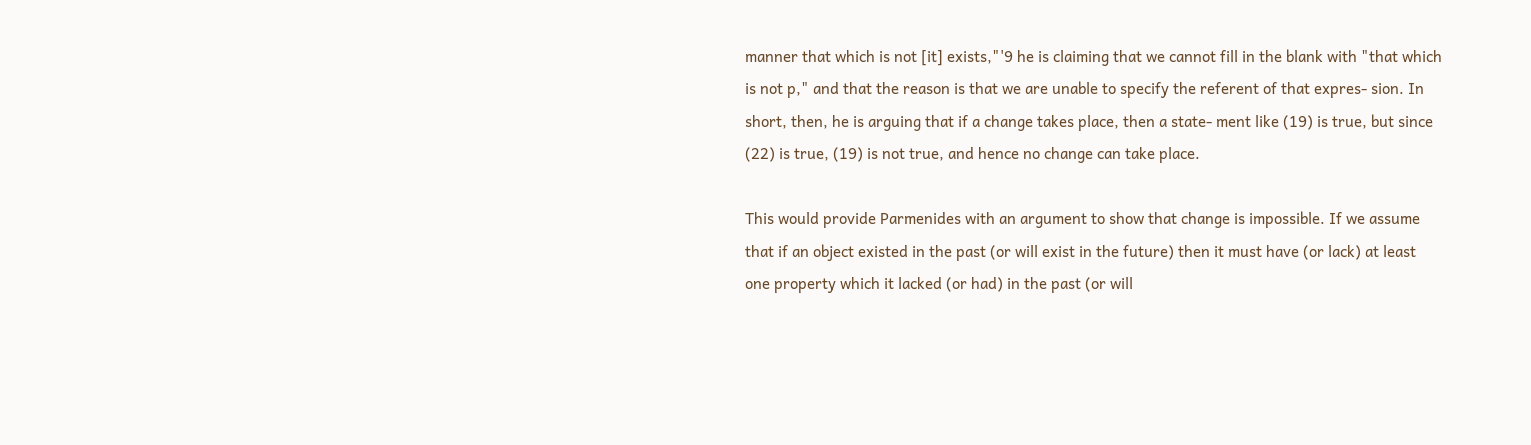manner that which is not [it] exists,"'9 he is claiming that we cannot fill in the blank with "that which is not p," and that the reason is that we are unable to specify the referent of that expres- sion. In short, then, he is arguing that if a change takes place, then a state- ment like (19) is true, but since (22) is true, (19) is not true, and hence no change can take place.

This would provide Parmenides with an argument to show that change is impossible. If we assume that if an object existed in the past (or will exist in the future) then it must have (or lack) at least one property which it lacked (or had) in the past (or will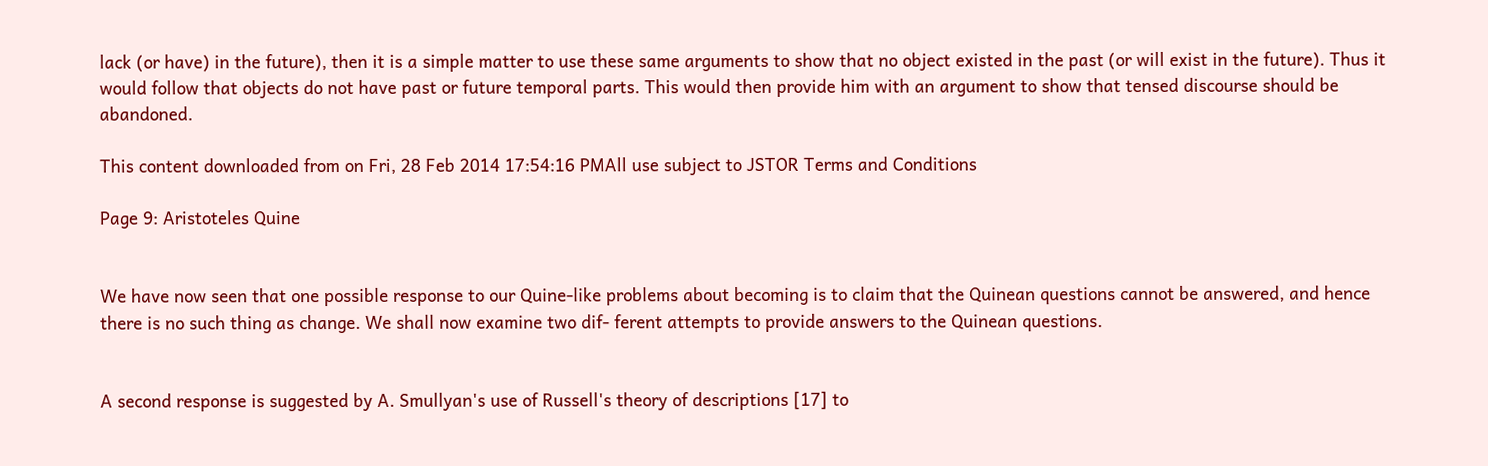lack (or have) in the future), then it is a simple matter to use these same arguments to show that no object existed in the past (or will exist in the future). Thus it would follow that objects do not have past or future temporal parts. This would then provide him with an argument to show that tensed discourse should be abandoned.

This content downloaded from on Fri, 28 Feb 2014 17:54:16 PMAll use subject to JSTOR Terms and Conditions

Page 9: Aristoteles Quine


We have now seen that one possible response to our Quine-like problems about becoming is to claim that the Quinean questions cannot be answered, and hence there is no such thing as change. We shall now examine two dif- ferent attempts to provide answers to the Quinean questions.


A second response is suggested by A. Smullyan's use of Russell's theory of descriptions [17] to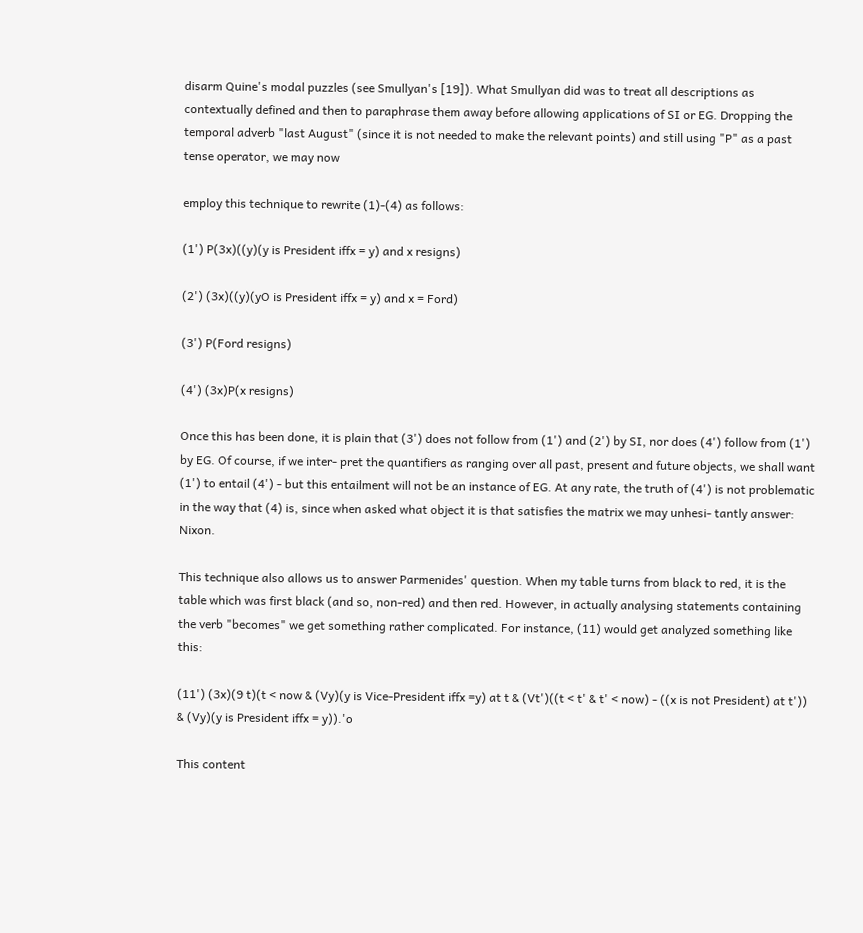disarm Quine's modal puzzles (see Smullyan's [19]). What Smullyan did was to treat all descriptions as contextually defined and then to paraphrase them away before allowing applications of SI or EG. Dropping the temporal adverb "last August" (since it is not needed to make the relevant points) and still using "P" as a past tense operator, we may now

employ this technique to rewrite (1)-(4) as follows:

(1') P(3x)((y)(y is President iffx = y) and x resigns)

(2') (3x)((y)(yO is President iffx = y) and x = Ford)

(3') P(Ford resigns)

(4') (3x)P(x resigns)

Once this has been done, it is plain that (3') does not follow from (1') and (2') by SI, nor does (4') follow from (1') by EG. Of course, if we inter- pret the quantifiers as ranging over all past, present and future objects, we shall want (1') to entail (4') - but this entailment will not be an instance of EG. At any rate, the truth of (4') is not problematic in the way that (4) is, since when asked what object it is that satisfies the matrix we may unhesi- tantly answer: Nixon.

This technique also allows us to answer Parmenides' question. When my table turns from black to red, it is the table which was first black (and so, non-red) and then red. However, in actually analysing statements containing the verb "becomes" we get something rather complicated. For instance, (11) would get analyzed something like this:

(11') (3x)(9 t)(t < now & (Vy)(y is Vice-President iffx =y) at t & (Vt')((t < t' & t' < now) - ((x is not President) at t')) & (Vy)(y is President iffx = y)).'o

This content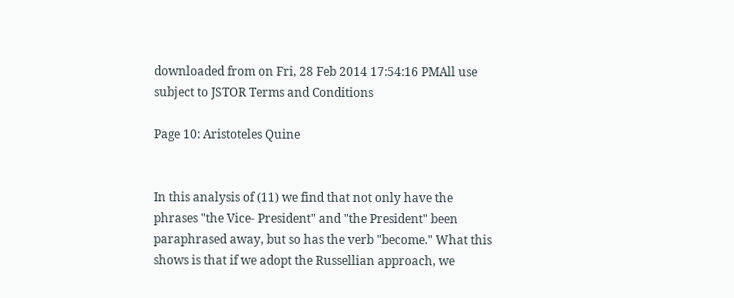downloaded from on Fri, 28 Feb 2014 17:54:16 PMAll use subject to JSTOR Terms and Conditions

Page 10: Aristoteles Quine


In this analysis of (11) we find that not only have the phrases "the Vice- President" and "the President" been paraphrased away, but so has the verb "become." What this shows is that if we adopt the Russellian approach, we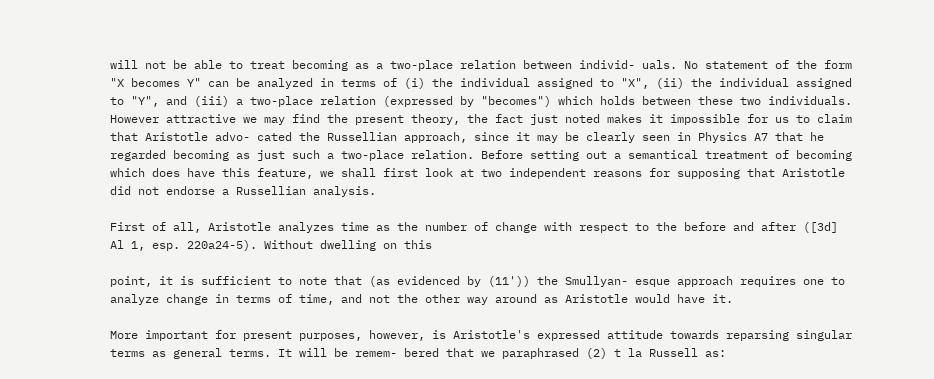will not be able to treat becoming as a two-place relation between individ- uals. No statement of the form "X becomes Y" can be analyzed in terms of (i) the individual assigned to "X", (ii) the individual assigned to "Y", and (iii) a two-place relation (expressed by "becomes") which holds between these two individuals. However attractive we may find the present theory, the fact just noted makes it impossible for us to claim that Aristotle advo- cated the Russellian approach, since it may be clearly seen in Physics A7 that he regarded becoming as just such a two-place relation. Before setting out a semantical treatment of becoming which does have this feature, we shall first look at two independent reasons for supposing that Aristotle did not endorse a Russellian analysis.

First of all, Aristotle analyzes time as the number of change with respect to the before and after ([3d] Al 1, esp. 220a24-5). Without dwelling on this

point, it is sufficient to note that (as evidenced by (11')) the Smullyan- esque approach requires one to analyze change in terms of time, and not the other way around as Aristotle would have it.

More important for present purposes, however, is Aristotle's expressed attitude towards reparsing singular terms as general terms. It will be remem- bered that we paraphrased (2) t la Russell as: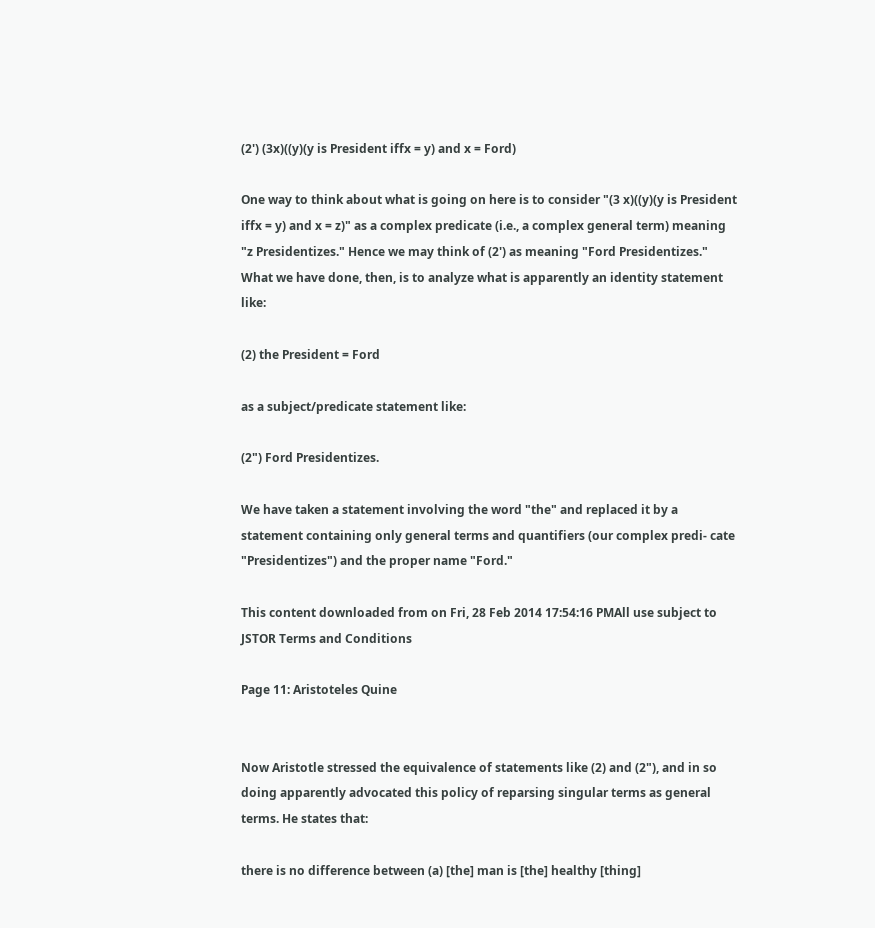(2') (3x)((y)(y is President iffx = y) and x = Ford)

One way to think about what is going on here is to consider "(3 x)((y)(y is President iffx = y) and x = z)" as a complex predicate (i.e., a complex general term) meaning "z Presidentizes." Hence we may think of (2') as meaning "Ford Presidentizes." What we have done, then, is to analyze what is apparently an identity statement like:

(2) the President = Ford

as a subject/predicate statement like:

(2") Ford Presidentizes.

We have taken a statement involving the word "the" and replaced it by a statement containing only general terms and quantifiers (our complex predi- cate "Presidentizes") and the proper name "Ford."

This content downloaded from on Fri, 28 Feb 2014 17:54:16 PMAll use subject to JSTOR Terms and Conditions

Page 11: Aristoteles Quine


Now Aristotle stressed the equivalence of statements like (2) and (2"), and in so doing apparently advocated this policy of reparsing singular terms as general terms. He states that:

there is no difference between (a) [the] man is [the] healthy [thing]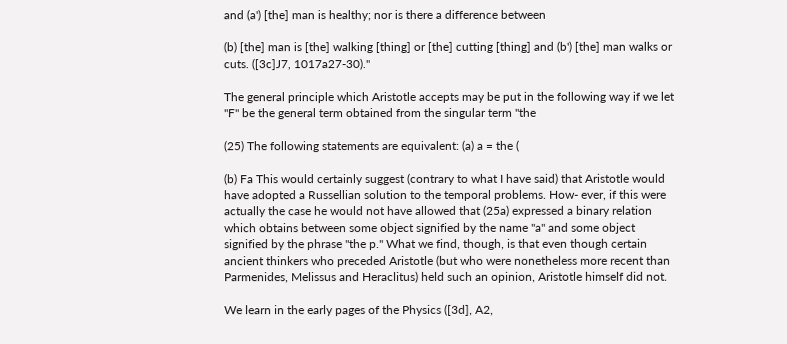and (a') [the] man is healthy; nor is there a difference between

(b) [the] man is [the] walking [thing] or [the] cutting [thing] and (b') [the] man walks or cuts. ([3c]J7, 1017a27-30)."

The general principle which Aristotle accepts may be put in the following way if we let "F" be the general term obtained from the singular term "the

(25) The following statements are equivalent: (a) a = the (

(b) Fa This would certainly suggest (contrary to what I have said) that Aristotle would have adopted a Russellian solution to the temporal problems. How- ever, if this were actually the case he would not have allowed that (25a) expressed a binary relation which obtains between some object signified by the name "a" and some object signified by the phrase "the p." What we find, though, is that even though certain ancient thinkers who preceded Aristotle (but who were nonetheless more recent than Parmenides, Melissus and Heraclitus) held such an opinion, Aristotle himself did not.

We learn in the early pages of the Physics ([3d], A2,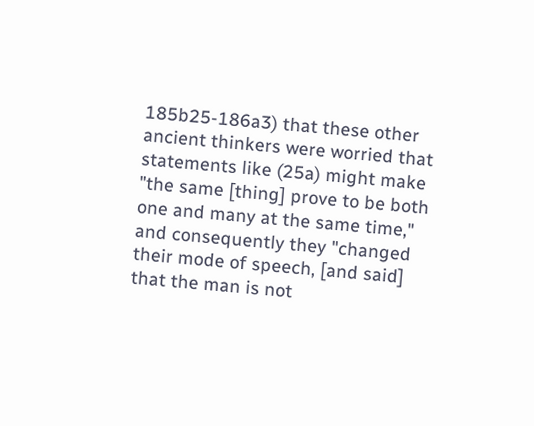185b25-186a3) that these other ancient thinkers were worried that statements like (25a) might make "the same [thing] prove to be both one and many at the same time," and consequently they "changed their mode of speech, [and said] that the man is not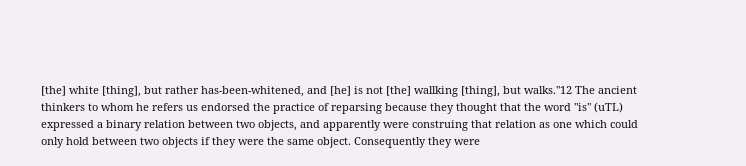[the] white [thing], but rather has-been-whitened, and [he] is not [the] wallking [thing], but walks."12 The ancient thinkers to whom he refers us endorsed the practice of reparsing because they thought that the word "is" (uTL) expressed a binary relation between two objects, and apparently were construing that relation as one which could only hold between two objects if they were the same object. Consequently they were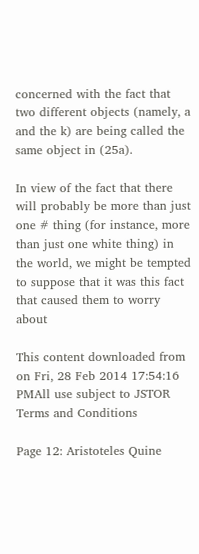concerned with the fact that two different objects (namely, a and the k) are being called the same object in (25a).

In view of the fact that there will probably be more than just one # thing (for instance, more than just one white thing) in the world, we might be tempted to suppose that it was this fact that caused them to worry about

This content downloaded from on Fri, 28 Feb 2014 17:54:16 PMAll use subject to JSTOR Terms and Conditions

Page 12: Aristoteles Quine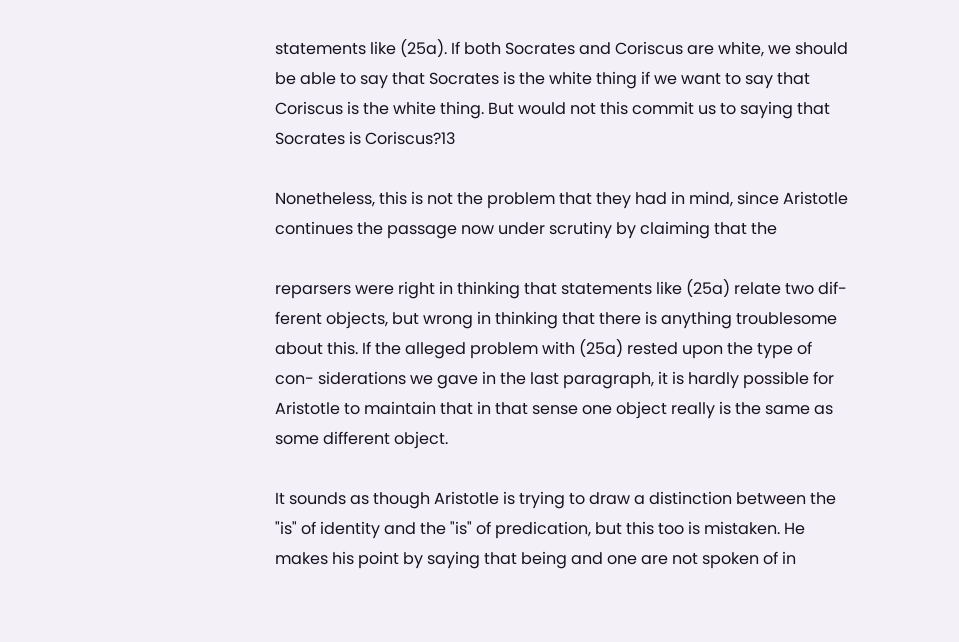statements like (25a). If both Socrates and Coriscus are white, we should be able to say that Socrates is the white thing if we want to say that Coriscus is the white thing. But would not this commit us to saying that Socrates is Coriscus?13

Nonetheless, this is not the problem that they had in mind, since Aristotle continues the passage now under scrutiny by claiming that the

reparsers were right in thinking that statements like (25a) relate two dif- ferent objects, but wrong in thinking that there is anything troublesome about this. If the alleged problem with (25a) rested upon the type of con- siderations we gave in the last paragraph, it is hardly possible for Aristotle to maintain that in that sense one object really is the same as some different object.

It sounds as though Aristotle is trying to draw a distinction between the "is" of identity and the "is" of predication, but this too is mistaken. He makes his point by saying that being and one are not spoken of in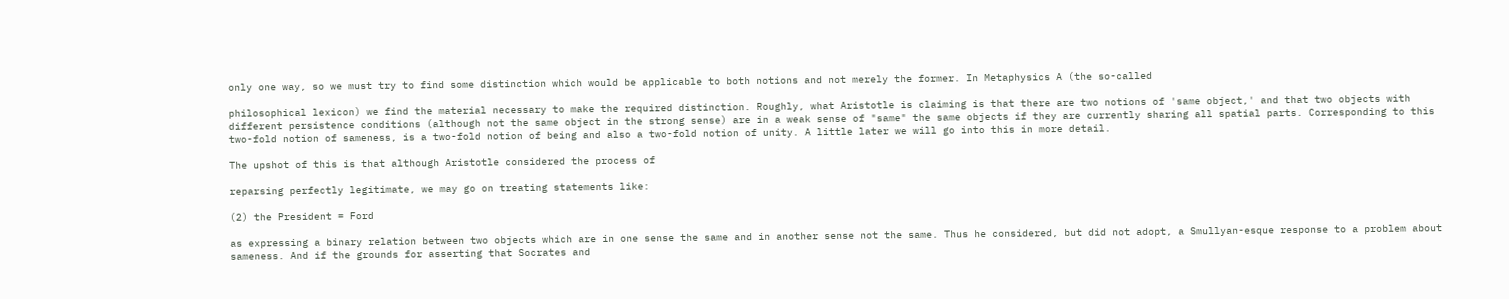only one way, so we must try to find some distinction which would be applicable to both notions and not merely the former. In Metaphysics A (the so-called

philosophical lexicon) we find the material necessary to make the required distinction. Roughly, what Aristotle is claiming is that there are two notions of 'same object,' and that two objects with different persistence conditions (although not the same object in the strong sense) are in a weak sense of "same" the same objects if they are currently sharing all spatial parts. Corresponding to this two-fold notion of sameness, is a two-fold notion of being and also a two-fold notion of unity. A little later we will go into this in more detail.

The upshot of this is that although Aristotle considered the process of

reparsing perfectly legitimate, we may go on treating statements like:

(2) the President = Ford

as expressing a binary relation between two objects which are in one sense the same and in another sense not the same. Thus he considered, but did not adopt, a Smullyan-esque response to a problem about sameness. And if the grounds for asserting that Socrates and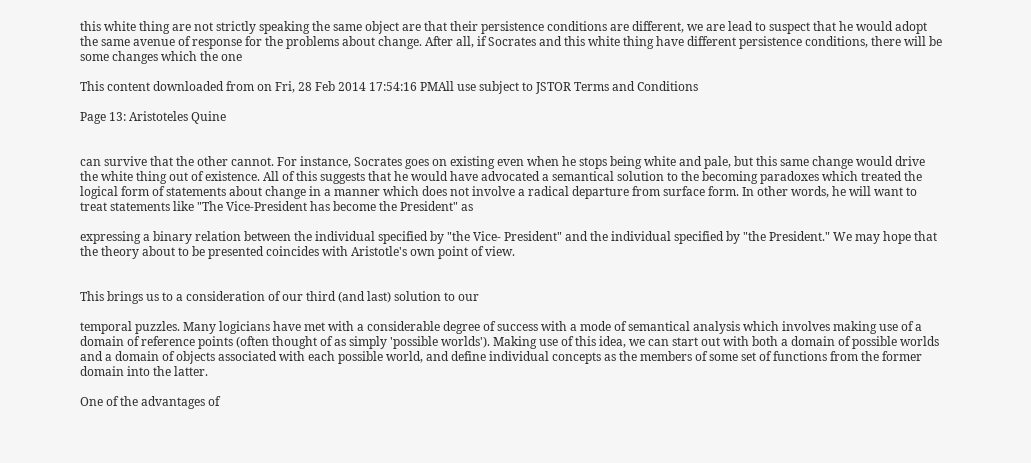this white thing are not strictly speaking the same object are that their persistence conditions are different, we are lead to suspect that he would adopt the same avenue of response for the problems about change. After all, if Socrates and this white thing have different persistence conditions, there will be some changes which the one

This content downloaded from on Fri, 28 Feb 2014 17:54:16 PMAll use subject to JSTOR Terms and Conditions

Page 13: Aristoteles Quine


can survive that the other cannot. For instance, Socrates goes on existing even when he stops being white and pale, but this same change would drive the white thing out of existence. All of this suggests that he would have advocated a semantical solution to the becoming paradoxes which treated the logical form of statements about change in a manner which does not involve a radical departure from surface form. In other words, he will want to treat statements like "The Vice-President has become the President" as

expressing a binary relation between the individual specified by "the Vice- President" and the individual specified by "the President." We may hope that the theory about to be presented coincides with Aristotle's own point of view.


This brings us to a consideration of our third (and last) solution to our

temporal puzzles. Many logicians have met with a considerable degree of success with a mode of semantical analysis which involves making use of a domain of reference points (often thought of as simply 'possible worlds'). Making use of this idea, we can start out with both a domain of possible worlds and a domain of objects associated with each possible world, and define individual concepts as the members of some set of functions from the former domain into the latter.

One of the advantages of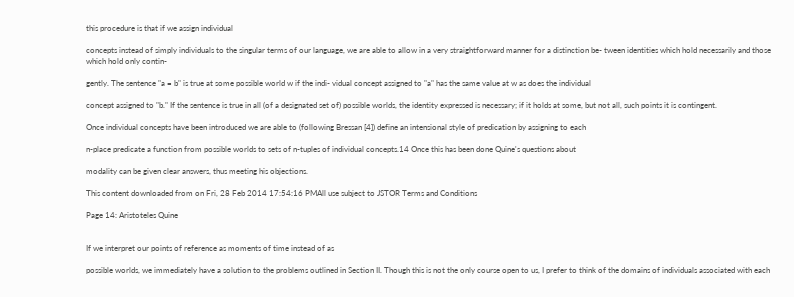this procedure is that if we assign individual

concepts instead of simply individuals to the singular terms of our language, we are able to allow in a very straightforward manner for a distinction be- tween identities which hold necessarily and those which hold only contin-

gently. The sentence "a = b" is true at some possible world w if the indi- vidual concept assigned to "a" has the same value at w as does the individual

concept assigned to "b." If the sentence is true in all (of a designated set of) possible worlds, the identity expressed is necessary; if it holds at some, but not all, such points it is contingent.

Once individual concepts have been introduced we are able to (following Bressan [4]) define an intensional style of predication by assigning to each

n-place predicate a function from possible worlds to sets of n-tuples of individual concepts.14 Once this has been done Quine's questions about

modality can be given clear answers, thus meeting his objections.

This content downloaded from on Fri, 28 Feb 2014 17:54:16 PMAll use subject to JSTOR Terms and Conditions

Page 14: Aristoteles Quine


If we interpret our points of reference as moments of time instead of as

possible worlds, we immediately have a solution to the problems outlined in Section II. Though this is not the only course open to us, I prefer to think of the domains of individuals associated with each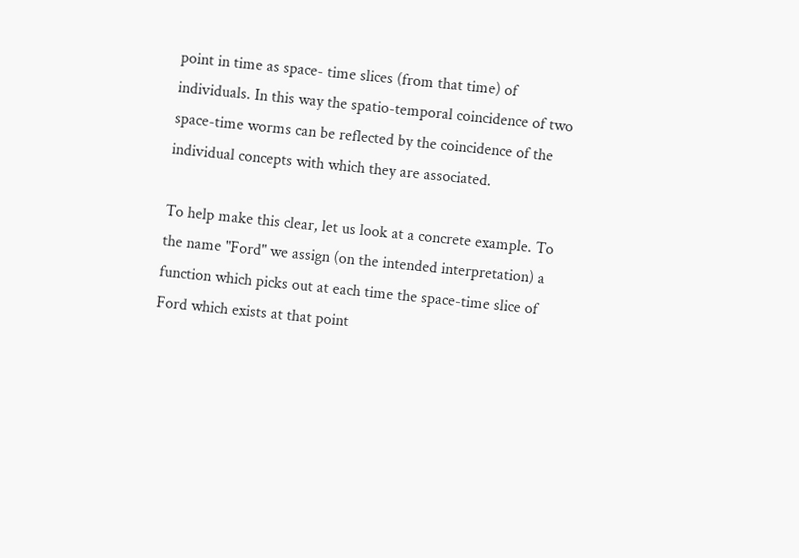point in time as space- time slices (from that time) of individuals. In this way the spatio-temporal coincidence of two space-time worms can be reflected by the coincidence of the individual concepts with which they are associated.

To help make this clear, let us look at a concrete example. To the name "Ford" we assign (on the intended interpretation) a function which picks out at each time the space-time slice of Ford which exists at that point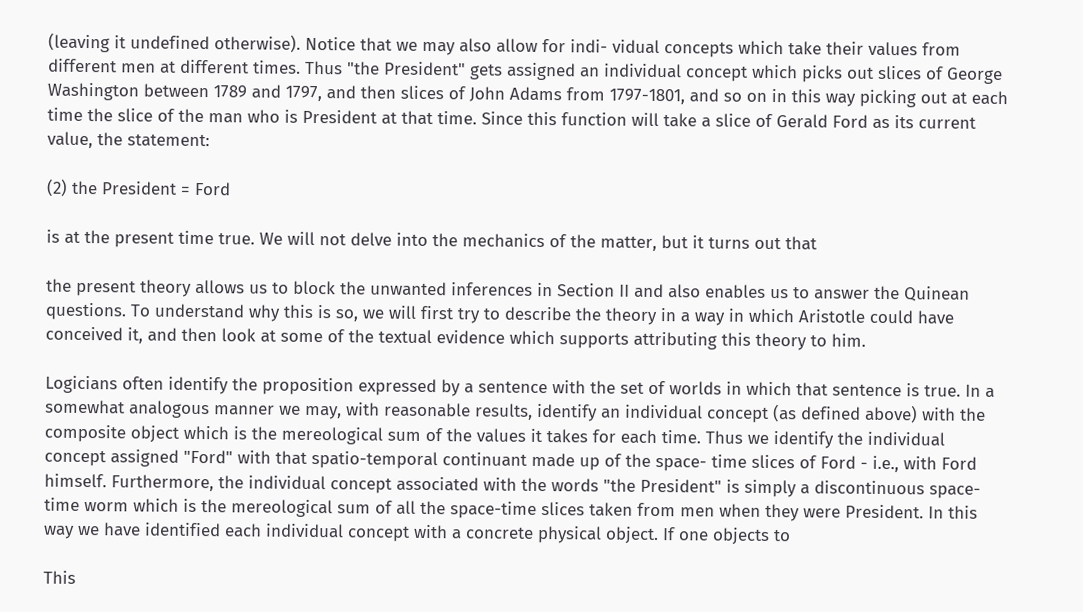(leaving it undefined otherwise). Notice that we may also allow for indi- vidual concepts which take their values from different men at different times. Thus "the President" gets assigned an individual concept which picks out slices of George Washington between 1789 and 1797, and then slices of John Adams from 1797-1801, and so on in this way picking out at each time the slice of the man who is President at that time. Since this function will take a slice of Gerald Ford as its current value, the statement:

(2) the President = Ford

is at the present time true. We will not delve into the mechanics of the matter, but it turns out that

the present theory allows us to block the unwanted inferences in Section II and also enables us to answer the Quinean questions. To understand why this is so, we will first try to describe the theory in a way in which Aristotle could have conceived it, and then look at some of the textual evidence which supports attributing this theory to him.

Logicians often identify the proposition expressed by a sentence with the set of worlds in which that sentence is true. In a somewhat analogous manner we may, with reasonable results, identify an individual concept (as defined above) with the composite object which is the mereological sum of the values it takes for each time. Thus we identify the individual concept assigned "Ford" with that spatio-temporal continuant made up of the space- time slices of Ford - i.e., with Ford himself. Furthermore, the individual concept associated with the words "the President" is simply a discontinuous space-time worm which is the mereological sum of all the space-time slices taken from men when they were President. In this way we have identified each individual concept with a concrete physical object. If one objects to

This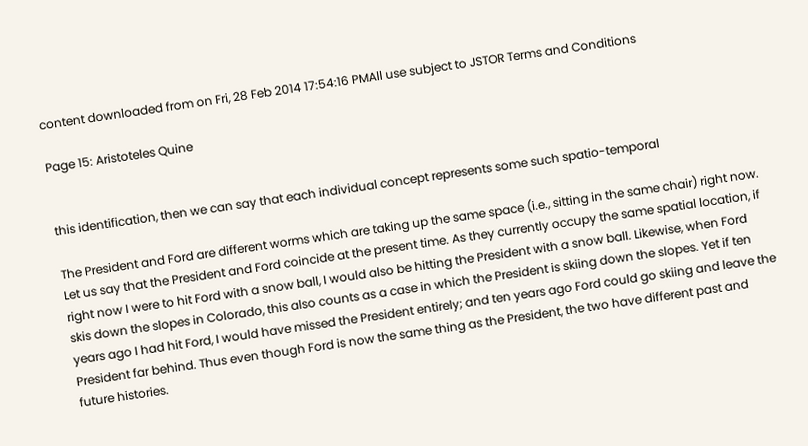content downloaded from on Fri, 28 Feb 2014 17:54:16 PMAll use subject to JSTOR Terms and Conditions

Page 15: Aristoteles Quine


this identification, then we can say that each individual concept represents some such spatio-temporal

The President and Ford are different worms which are taking up the same space (i.e., sitting in the same chair) right now. Let us say that the President and Ford coincide at the present time. As they currently occupy the same spatial location, if right now I were to hit Ford with a snow ball, I would also be hitting the President with a snow ball. Likewise, when Ford skis down the slopes in Colorado, this also counts as a case in which the President is skiing down the slopes. Yet if ten years ago I had hit Ford, I would have missed the President entirely; and ten years ago Ford could go skiing and leave the President far behind. Thus even though Ford is now the same thing as the President, the two have different past and future histories.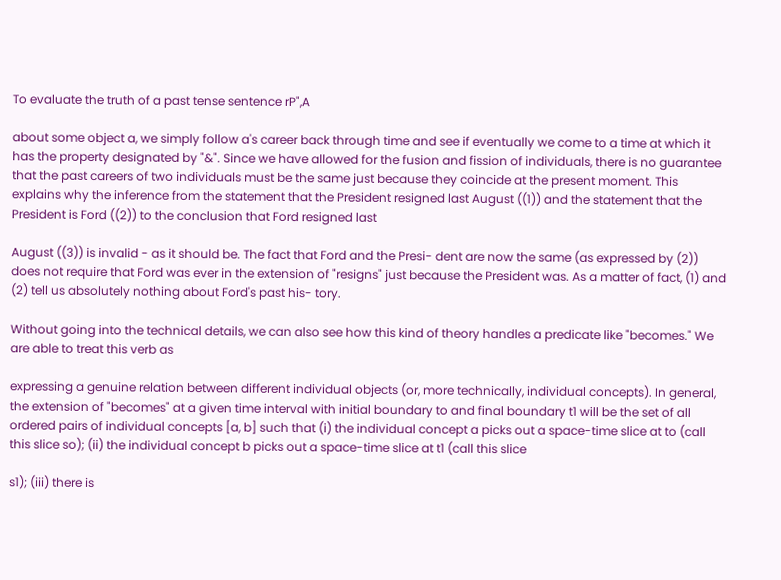To evaluate the truth of a past tense sentence rP",A

about some object a, we simply follow a's career back through time and see if eventually we come to a time at which it has the property designated by "&". Since we have allowed for the fusion and fission of individuals, there is no guarantee that the past careers of two individuals must be the same just because they coincide at the present moment. This explains why the inference from the statement that the President resigned last August ((1)) and the statement that the President is Ford ((2)) to the conclusion that Ford resigned last

August ((3)) is invalid - as it should be. The fact that Ford and the Presi- dent are now the same (as expressed by (2)) does not require that Ford was ever in the extension of "resigns" just because the President was. As a matter of fact, (1) and (2) tell us absolutely nothing about Ford's past his- tory.

Without going into the technical details, we can also see how this kind of theory handles a predicate like "becomes." We are able to treat this verb as

expressing a genuine relation between different individual objects (or, more technically, individual concepts). In general, the extension of "becomes" at a given time interval with initial boundary to and final boundary t1 will be the set of all ordered pairs of individual concepts [a, b] such that (i) the individual concept a picks out a space-time slice at to (call this slice so); (ii) the individual concept b picks out a space-time slice at t1 (call this slice

s1); (iii) there is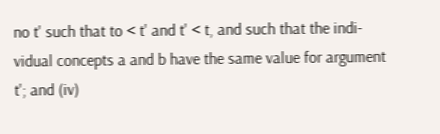no t' such that to < t' and t' < t, and such that the indi- vidual concepts a and b have the same value for argument t'; and (iv)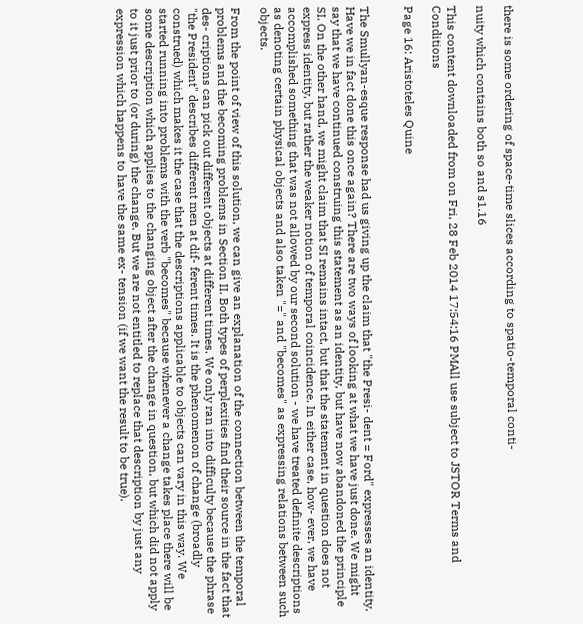there is some ordering of space-time slices according to spatio-temporal conti-

nuity which contains both so and s1.16

This content downloaded from on Fri, 28 Feb 2014 17:54:16 PMAll use subject to JSTOR Terms and Conditions

Page 16: Aristoteles Quine


The Smullyan-esque response had us giving up the claim that "the Presi- dent = Ford" expresses an identity. Have we in fact done this once again? There are two ways of looking at what we have just done. We might say that we have continued construing this statement as an identity, but have now abandoned the principle SI. On the other hand, we might claim that SI remains intact, but that the statement in question does not express identity, but rather the weaker notion of temporal coincidence. In either case, how- ever, we have accomplished something that was not allowed by our second solution - we have treated definite descriptions as denoting certain physical objects and also taken "=" and "becomes" as expressing relations between such objects.

From the point of view of this solution, we can give an explanation of the connection between the temporal problems and the becoming problems in Section II. Both types of perplexities find their source in the fact that des- criptions can pick out different objects at different times. We only ran into difficulty because the phrase "the President" describes different men at dif- ferent times. It is the phenomenon of change (broadly construed) which makes it the case that the descriptions applicable to objects can vary in this way. We started running into problems with the verb "becomes" because whenever a change takes place there will be some description which applies to the changing object after the change in question, but which did not apply to it just prior to (or during) the change. But we are not entitled to replace that description by just any expression which happens to have the same ex- tension (if we want the result to be true).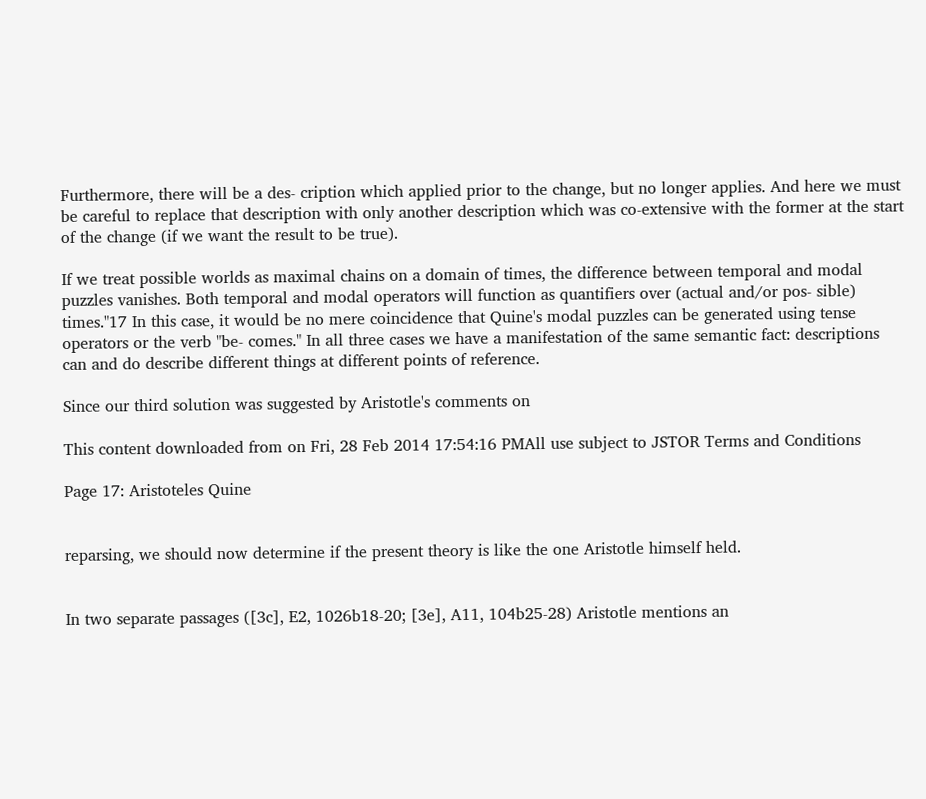Furthermore, there will be a des- cription which applied prior to the change, but no longer applies. And here we must be careful to replace that description with only another description which was co-extensive with the former at the start of the change (if we want the result to be true).

If we treat possible worlds as maximal chains on a domain of times, the difference between temporal and modal puzzles vanishes. Both temporal and modal operators will function as quantifiers over (actual and/or pos- sible) times."17 In this case, it would be no mere coincidence that Quine's modal puzzles can be generated using tense operators or the verb "be- comes." In all three cases we have a manifestation of the same semantic fact: descriptions can and do describe different things at different points of reference.

Since our third solution was suggested by Aristotle's comments on

This content downloaded from on Fri, 28 Feb 2014 17:54:16 PMAll use subject to JSTOR Terms and Conditions

Page 17: Aristoteles Quine


reparsing, we should now determine if the present theory is like the one Aristotle himself held.


In two separate passages ([3c], E2, 1026b18-20; [3e], A11, 104b25-28) Aristotle mentions an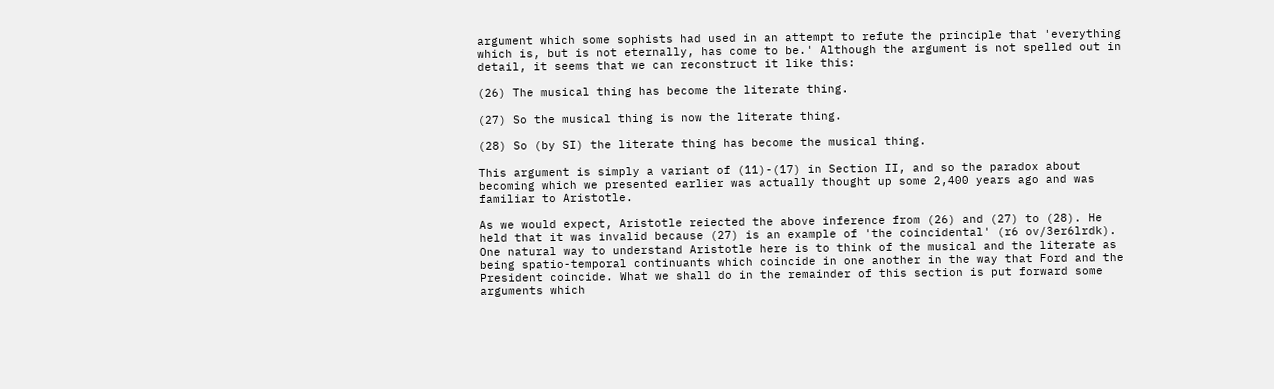argument which some sophists had used in an attempt to refute the principle that 'everything which is, but is not eternally, has come to be.' Although the argument is not spelled out in detail, it seems that we can reconstruct it like this:

(26) The musical thing has become the literate thing.

(27) So the musical thing is now the literate thing.

(28) So (by SI) the literate thing has become the musical thing.

This argument is simply a variant of (11)-(17) in Section II, and so the paradox about becoming which we presented earlier was actually thought up some 2,400 years ago and was familiar to Aristotle.

As we would expect, Aristotle reiected the above inference from (26) and (27) to (28). He held that it was invalid because (27) is an example of 'the coincidental' (r6 ov/3er6lrdk). One natural way to understand Aristotle here is to think of the musical and the literate as being spatio-temporal continuants which coincide in one another in the way that Ford and the President coincide. What we shall do in the remainder of this section is put forward some arguments which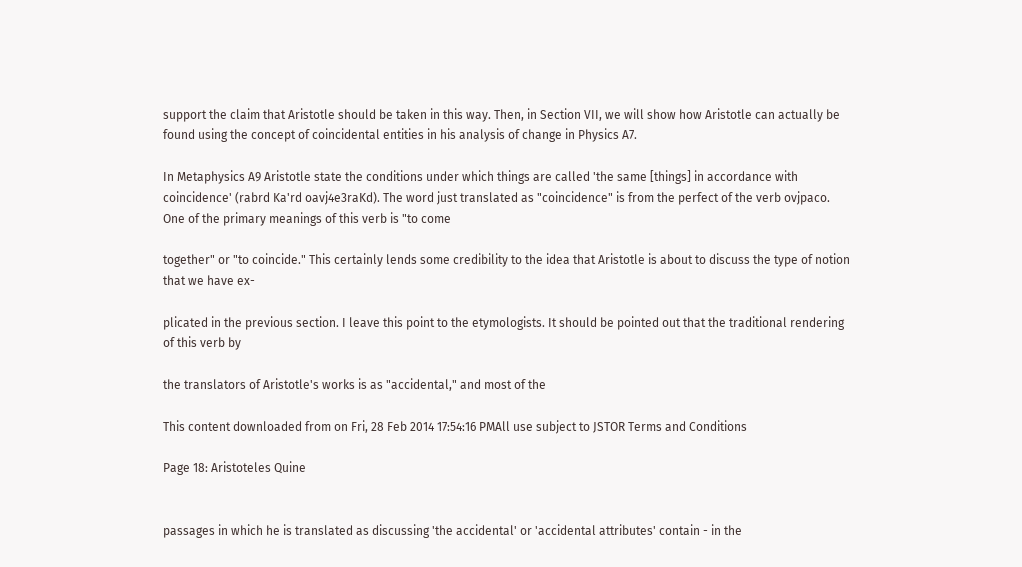support the claim that Aristotle should be taken in this way. Then, in Section VII, we will show how Aristotle can actually be found using the concept of coincidental entities in his analysis of change in Physics A7.

In Metaphysics A9 Aristotle state the conditions under which things are called 'the same [things] in accordance with coincidence' (rabrd Ka'rd oavj4e3raKd). The word just translated as "coincidence" is from the perfect of the verb ovjpaco. One of the primary meanings of this verb is "to come

together" or "to coincide." This certainly lends some credibility to the idea that Aristotle is about to discuss the type of notion that we have ex-

plicated in the previous section. I leave this point to the etymologists. It should be pointed out that the traditional rendering of this verb by

the translators of Aristotle's works is as "accidental," and most of the

This content downloaded from on Fri, 28 Feb 2014 17:54:16 PMAll use subject to JSTOR Terms and Conditions

Page 18: Aristoteles Quine


passages in which he is translated as discussing 'the accidental' or 'accidental attributes' contain - in the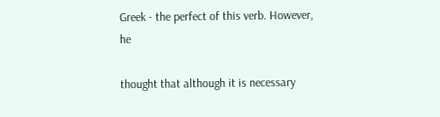Greek - the perfect of this verb. However, he

thought that although it is necessary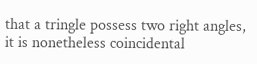that a tringle possess two right angles, it is nonetheless coincidental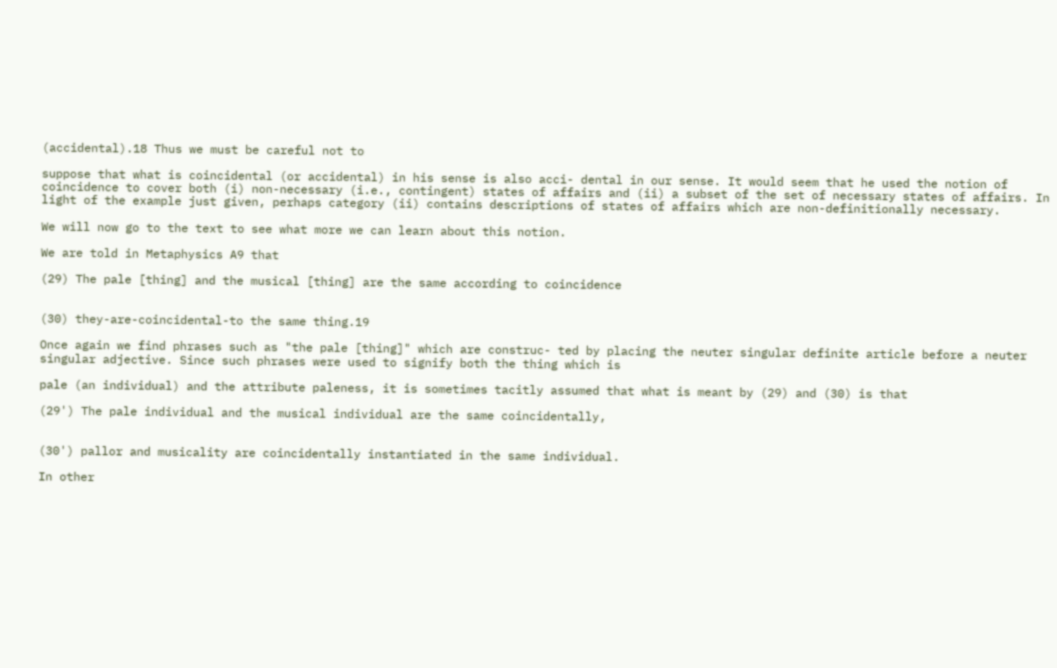(accidental).18 Thus we must be careful not to

suppose that what is coincidental (or accidental) in his sense is also acci- dental in our sense. It would seem that he used the notion of coincidence to cover both (i) non-necessary (i.e., contingent) states of affairs and (ii) a subset of the set of necessary states of affairs. In light of the example just given, perhaps category (ii) contains descriptions of states of affairs which are non-definitionally necessary.

We will now go to the text to see what more we can learn about this notion.

We are told in Metaphysics A9 that

(29) The pale [thing] and the musical [thing] are the same according to coincidence


(30) they-are-coincidental-to the same thing.19

Once again we find phrases such as "the pale [thing]" which are construc- ted by placing the neuter singular definite article before a neuter singular adjective. Since such phrases were used to signify both the thing which is

pale (an individual) and the attribute paleness, it is sometimes tacitly assumed that what is meant by (29) and (30) is that

(29') The pale individual and the musical individual are the same coincidentally,


(30') pallor and musicality are coincidentally instantiated in the same individual.

In other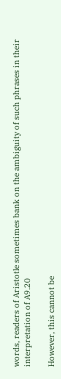words, readers of Aristotle sometimes bank on the ambiguity of such phrases in their interpretation of A9.20

However, this cannot be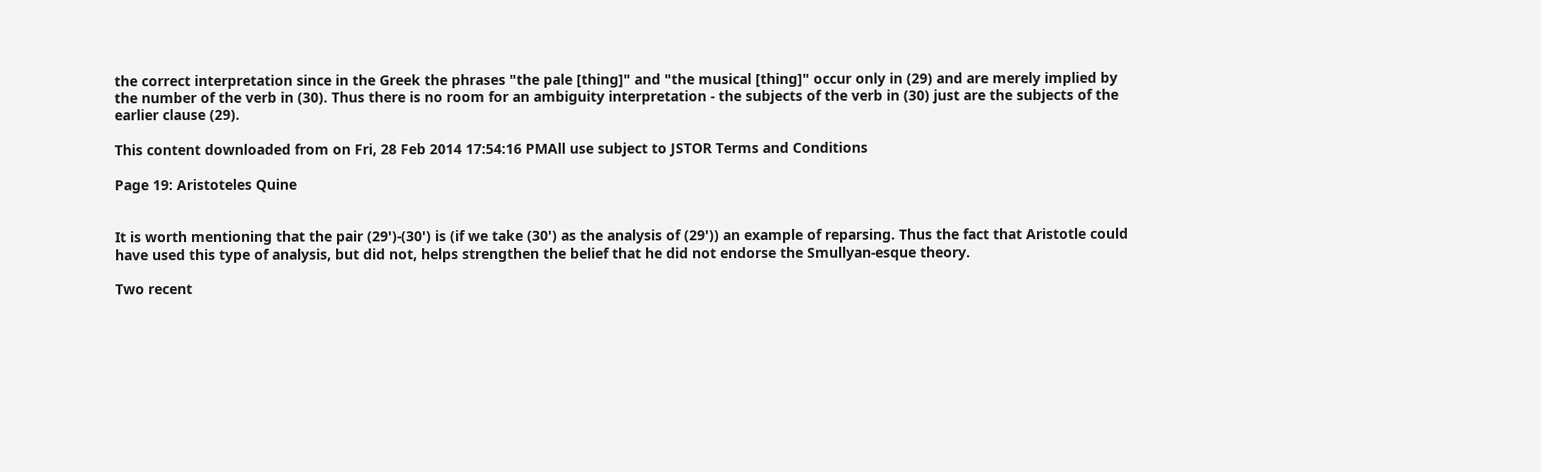the correct interpretation since in the Greek the phrases "the pale [thing]" and "the musical [thing]" occur only in (29) and are merely implied by the number of the verb in (30). Thus there is no room for an ambiguity interpretation - the subjects of the verb in (30) just are the subjects of the earlier clause (29).

This content downloaded from on Fri, 28 Feb 2014 17:54:16 PMAll use subject to JSTOR Terms and Conditions

Page 19: Aristoteles Quine


It is worth mentioning that the pair (29')-(30') is (if we take (30') as the analysis of (29')) an example of reparsing. Thus the fact that Aristotle could have used this type of analysis, but did not, helps strengthen the belief that he did not endorse the Smullyan-esque theory.

Two recent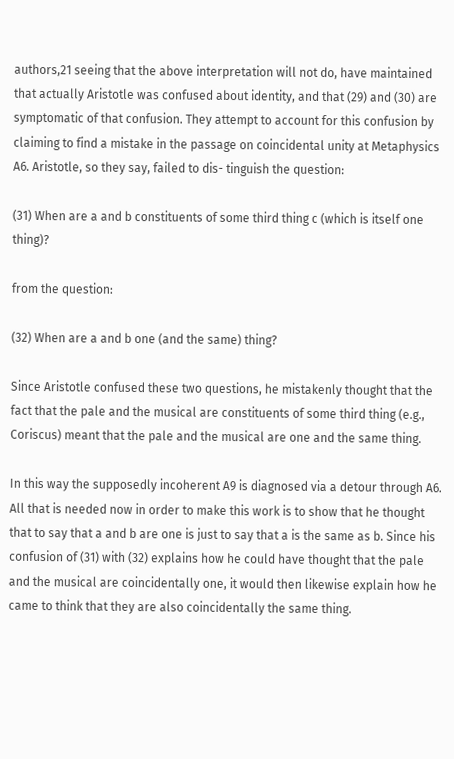authors,21 seeing that the above interpretation will not do, have maintained that actually Aristotle was confused about identity, and that (29) and (30) are symptomatic of that confusion. They attempt to account for this confusion by claiming to find a mistake in the passage on coincidental unity at Metaphysics A6. Aristotle, so they say, failed to dis- tinguish the question:

(31) When are a and b constituents of some third thing c (which is itself one thing)?

from the question:

(32) When are a and b one (and the same) thing?

Since Aristotle confused these two questions, he mistakenly thought that the fact that the pale and the musical are constituents of some third thing (e.g., Coriscus) meant that the pale and the musical are one and the same thing.

In this way the supposedly incoherent A9 is diagnosed via a detour through A6. All that is needed now in order to make this work is to show that he thought that to say that a and b are one is just to say that a is the same as b. Since his confusion of (31) with (32) explains how he could have thought that the pale and the musical are coincidentally one, it would then likewise explain how he came to think that they are also coincidentally the same thing.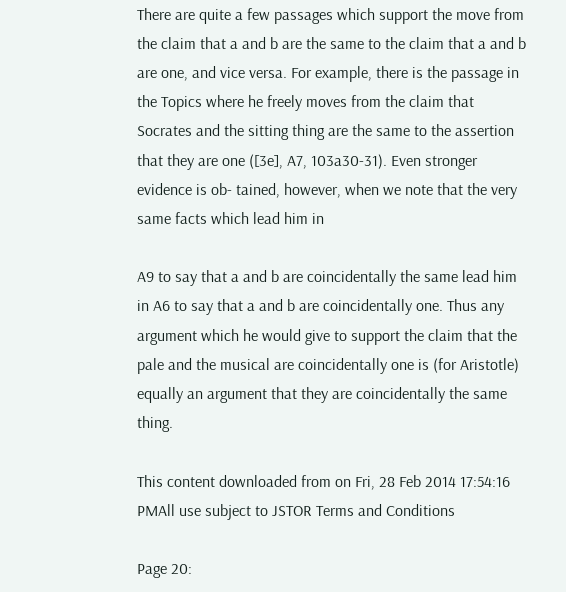There are quite a few passages which support the move from the claim that a and b are the same to the claim that a and b are one, and vice versa. For example, there is the passage in the Topics where he freely moves from the claim that Socrates and the sitting thing are the same to the assertion that they are one ([3e], A7, 103a30-31). Even stronger evidence is ob- tained, however, when we note that the very same facts which lead him in

A9 to say that a and b are coincidentally the same lead him in A6 to say that a and b are coincidentally one. Thus any argument which he would give to support the claim that the pale and the musical are coincidentally one is (for Aristotle) equally an argument that they are coincidentally the same thing.

This content downloaded from on Fri, 28 Feb 2014 17:54:16 PMAll use subject to JSTOR Terms and Conditions

Page 20: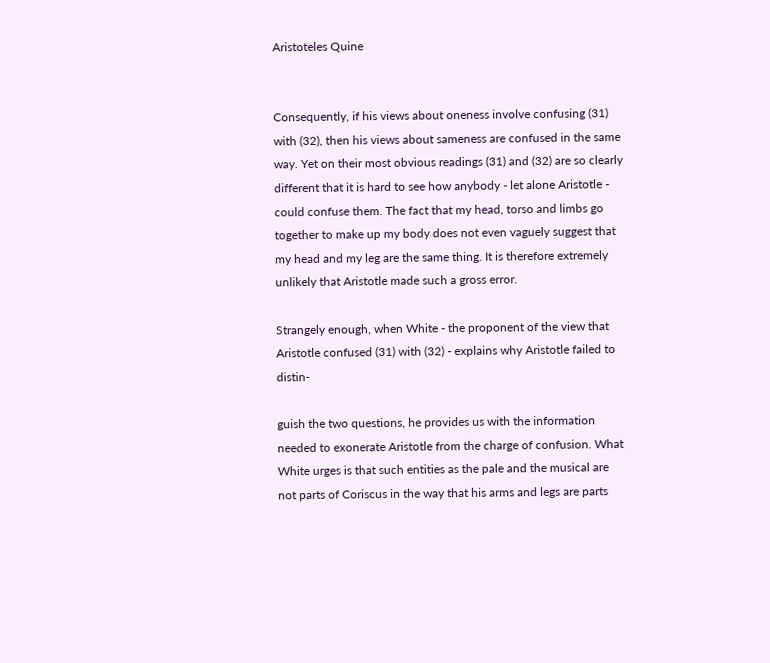Aristoteles Quine


Consequently, if his views about oneness involve confusing (31) with (32), then his views about sameness are confused in the same way. Yet on their most obvious readings (31) and (32) are so clearly different that it is hard to see how anybody - let alone Aristotle - could confuse them. The fact that my head, torso and limbs go together to make up my body does not even vaguely suggest that my head and my leg are the same thing. It is therefore extremely unlikely that Aristotle made such a gross error.

Strangely enough, when White - the proponent of the view that Aristotle confused (31) with (32) - explains why Aristotle failed to distin-

guish the two questions, he provides us with the information needed to exonerate Aristotle from the charge of confusion. What White urges is that such entities as the pale and the musical are not parts of Coriscus in the way that his arms and legs are parts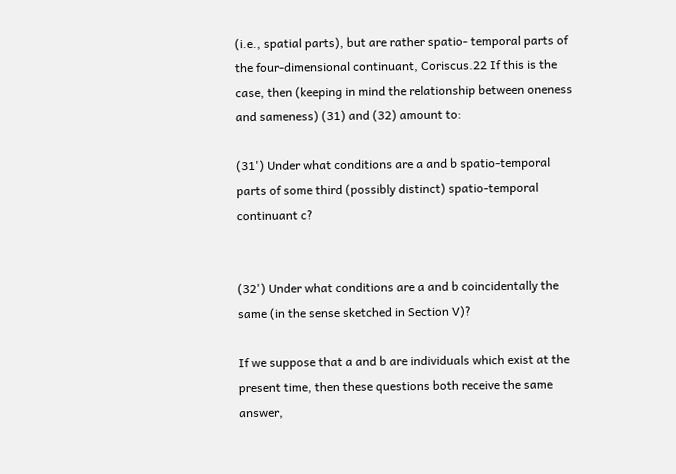(i.e., spatial parts), but are rather spatio- temporal parts of the four-dimensional continuant, Coriscus.22 If this is the case, then (keeping in mind the relationship between oneness and sameness) (31) and (32) amount to:

(31') Under what conditions are a and b spatio-temporal parts of some third (possibly distinct) spatio-temporal continuant c?


(32') Under what conditions are a and b coincidentally the same (in the sense sketched in Section V)?

If we suppose that a and b are individuals which exist at the present time, then these questions both receive the same answer,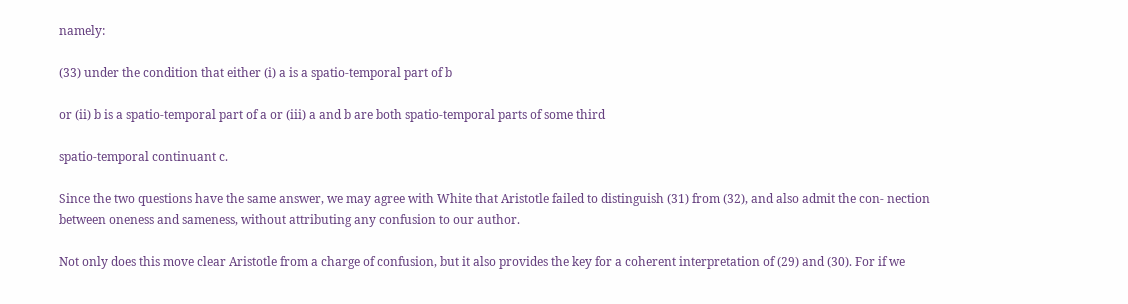namely:

(33) under the condition that either (i) a is a spatio-temporal part of b

or (ii) b is a spatio-temporal part of a or (iii) a and b are both spatio-temporal parts of some third

spatio-temporal continuant c.

Since the two questions have the same answer, we may agree with White that Aristotle failed to distinguish (31) from (32), and also admit the con- nection between oneness and sameness, without attributing any confusion to our author.

Not only does this move clear Aristotle from a charge of confusion, but it also provides the key for a coherent interpretation of (29) and (30). For if we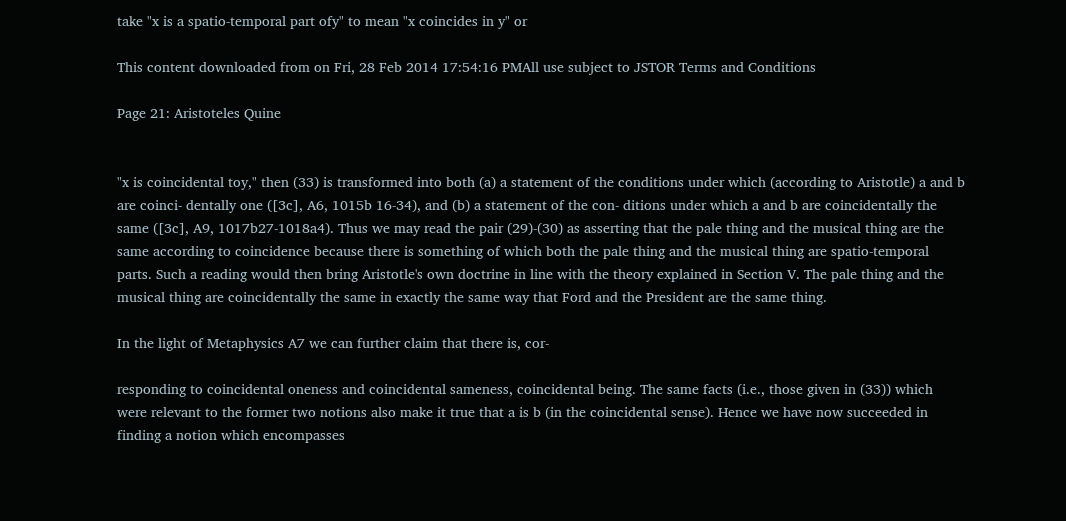take "x is a spatio-temporal part ofy" to mean "x coincides in y" or

This content downloaded from on Fri, 28 Feb 2014 17:54:16 PMAll use subject to JSTOR Terms and Conditions

Page 21: Aristoteles Quine


"x is coincidental toy," then (33) is transformed into both (a) a statement of the conditions under which (according to Aristotle) a and b are coinci- dentally one ([3c], A6, 1015b 16-34), and (b) a statement of the con- ditions under which a and b are coincidentally the same ([3c], A9, 1017b27-1018a4). Thus we may read the pair (29)-(30) as asserting that the pale thing and the musical thing are the same according to coincidence because there is something of which both the pale thing and the musical thing are spatio-temporal parts. Such a reading would then bring Aristotle's own doctrine in line with the theory explained in Section V. The pale thing and the musical thing are coincidentally the same in exactly the same way that Ford and the President are the same thing.

In the light of Metaphysics A7 we can further claim that there is, cor-

responding to coincidental oneness and coincidental sameness, coincidental being. The same facts (i.e., those given in (33)) which were relevant to the former two notions also make it true that a is b (in the coincidental sense). Hence we have now succeeded in finding a notion which encompasses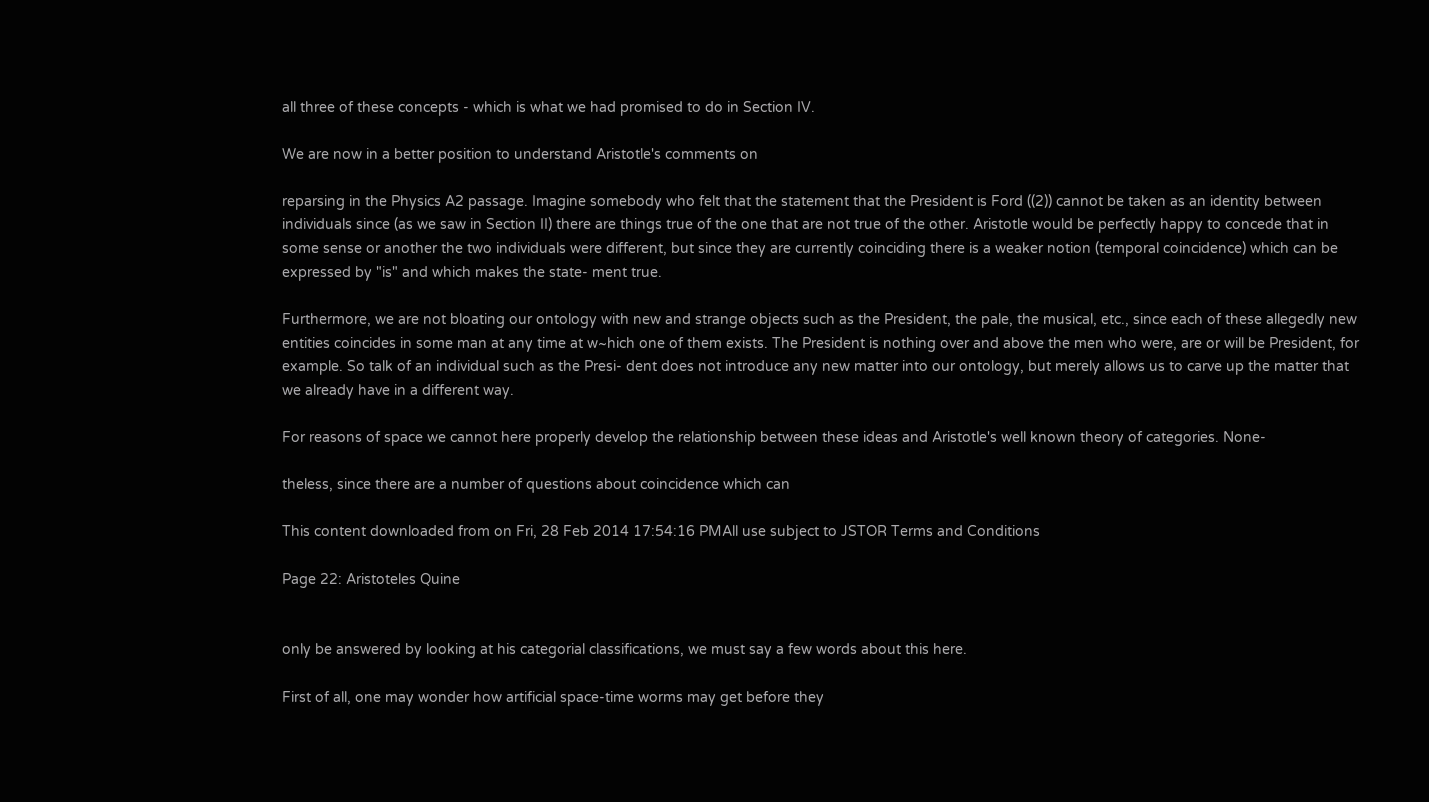all three of these concepts - which is what we had promised to do in Section IV.

We are now in a better position to understand Aristotle's comments on

reparsing in the Physics A2 passage. Imagine somebody who felt that the statement that the President is Ford ((2)) cannot be taken as an identity between individuals since (as we saw in Section II) there are things true of the one that are not true of the other. Aristotle would be perfectly happy to concede that in some sense or another the two individuals were different, but since they are currently coinciding there is a weaker notion (temporal coincidence) which can be expressed by "is" and which makes the state- ment true.

Furthermore, we are not bloating our ontology with new and strange objects such as the President, the pale, the musical, etc., since each of these allegedly new entities coincides in some man at any time at w~hich one of them exists. The President is nothing over and above the men who were, are or will be President, for example. So talk of an individual such as the Presi- dent does not introduce any new matter into our ontology, but merely allows us to carve up the matter that we already have in a different way.

For reasons of space we cannot here properly develop the relationship between these ideas and Aristotle's well known theory of categories. None-

theless, since there are a number of questions about coincidence which can

This content downloaded from on Fri, 28 Feb 2014 17:54:16 PMAll use subject to JSTOR Terms and Conditions

Page 22: Aristoteles Quine


only be answered by looking at his categorial classifications, we must say a few words about this here.

First of all, one may wonder how artificial space-time worms may get before they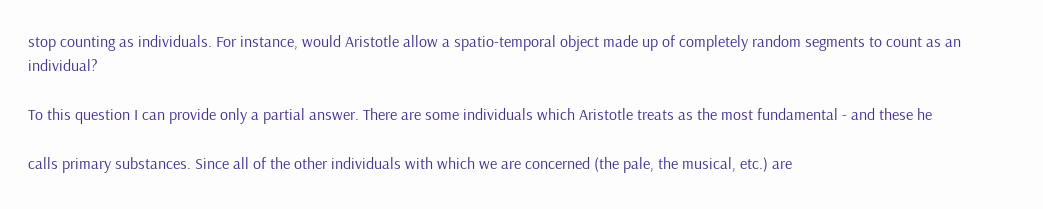stop counting as individuals. For instance, would Aristotle allow a spatio-temporal object made up of completely random segments to count as an individual?

To this question I can provide only a partial answer. There are some individuals which Aristotle treats as the most fundamental - and these he

calls primary substances. Since all of the other individuals with which we are concerned (the pale, the musical, etc.) are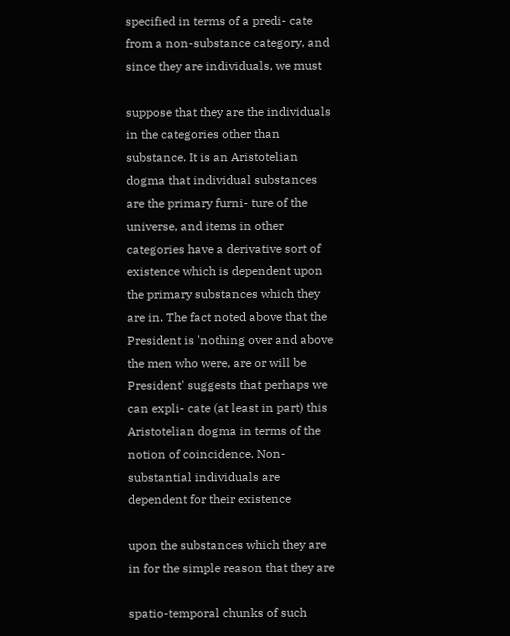specified in terms of a predi- cate from a non-substance category, and since they are individuals, we must

suppose that they are the individuals in the categories other than substance. It is an Aristotelian dogma that individual substances are the primary furni- ture of the universe, and items in other categories have a derivative sort of existence which is dependent upon the primary substances which they are in. The fact noted above that the President is 'nothing over and above the men who were, are or will be President' suggests that perhaps we can expli- cate (at least in part) this Aristotelian dogma in terms of the notion of coincidence. Non-substantial individuals are dependent for their existence

upon the substances which they are in for the simple reason that they are

spatio-temporal chunks of such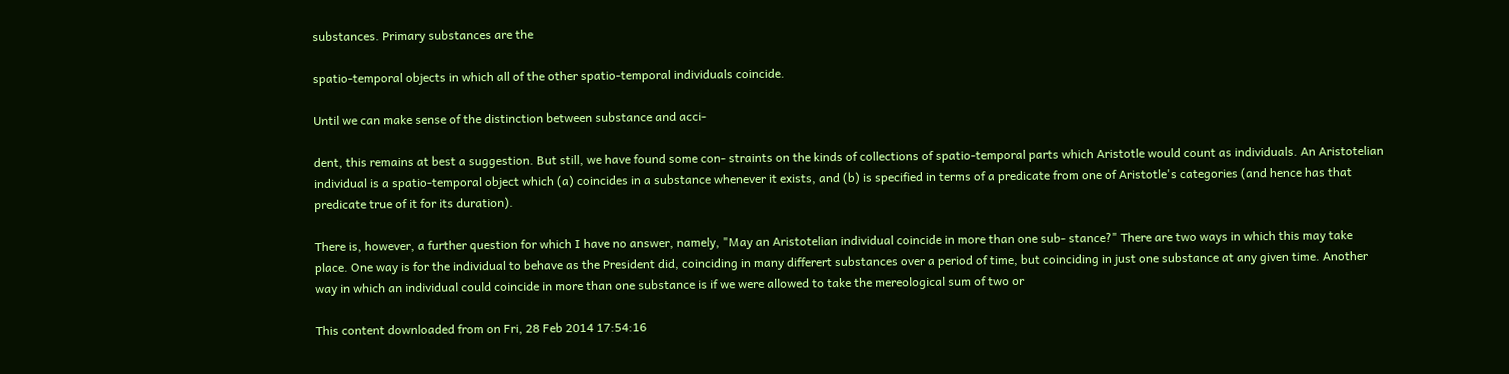substances. Primary substances are the

spatio-temporal objects in which all of the other spatio-temporal individuals coincide.

Until we can make sense of the distinction between substance and acci-

dent, this remains at best a suggestion. But still, we have found some con- straints on the kinds of collections of spatio-temporal parts which Aristotle would count as individuals. An Aristotelian individual is a spatio-temporal object which (a) coincides in a substance whenever it exists, and (b) is specified in terms of a predicate from one of Aristotle's categories (and hence has that predicate true of it for its duration).

There is, however, a further question for which I have no answer, namely, "May an Aristotelian individual coincide in more than one sub- stance?" There are two ways in which this may take place. One way is for the individual to behave as the President did, coinciding in many differert substances over a period of time, but coinciding in just one substance at any given time. Another way in which an individual could coincide in more than one substance is if we were allowed to take the mereological sum of two or

This content downloaded from on Fri, 28 Feb 2014 17:54:16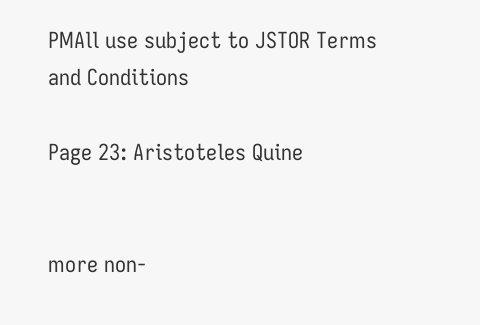PMAll use subject to JSTOR Terms and Conditions

Page 23: Aristoteles Quine


more non-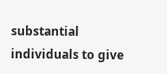substantial individuals to give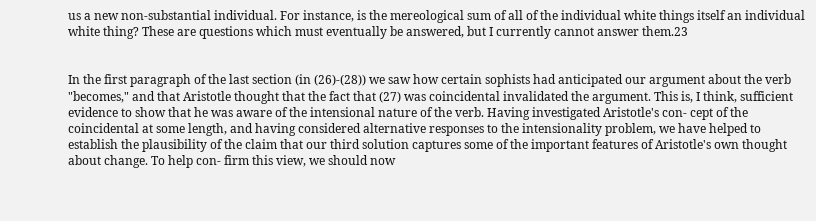us a new non-substantial individual. For instance, is the mereological sum of all of the individual white things itself an individual white thing? These are questions which must eventually be answered, but I currently cannot answer them.23


In the first paragraph of the last section (in (26)-(28)) we saw how certain sophists had anticipated our argument about the verb "becomes," and that Aristotle thought that the fact that (27) was coincidental invalidated the argument. This is, I think, sufficient evidence to show that he was aware of the intensional nature of the verb. Having investigated Aristotle's con- cept of the coincidental at some length, and having considered alternative responses to the intensionality problem, we have helped to establish the plausibility of the claim that our third solution captures some of the important features of Aristotle's own thought about change. To help con- firm this view, we should now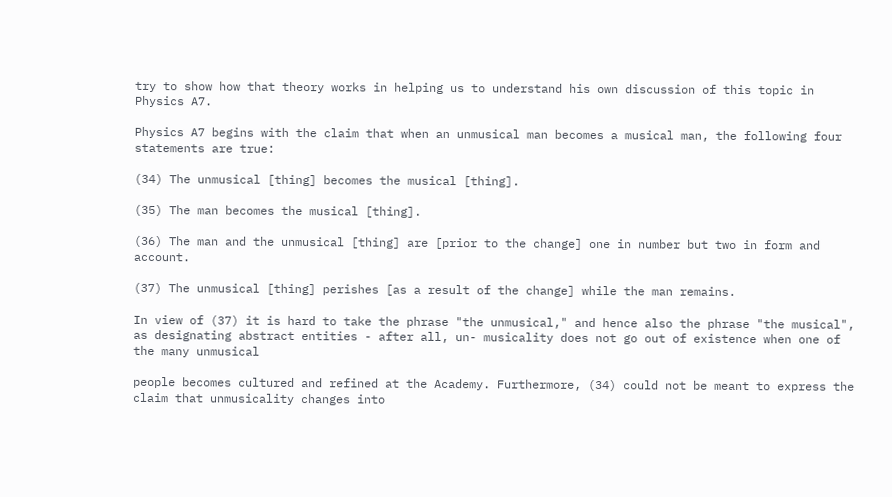try to show how that theory works in helping us to understand his own discussion of this topic in Physics A7.

Physics A7 begins with the claim that when an unmusical man becomes a musical man, the following four statements are true:

(34) The unmusical [thing] becomes the musical [thing].

(35) The man becomes the musical [thing].

(36) The man and the unmusical [thing] are [prior to the change] one in number but two in form and account.

(37) The unmusical [thing] perishes [as a result of the change] while the man remains.

In view of (37) it is hard to take the phrase "the unmusical," and hence also the phrase "the musical", as designating abstract entities - after all, un- musicality does not go out of existence when one of the many unmusical

people becomes cultured and refined at the Academy. Furthermore, (34) could not be meant to express the claim that unmusicality changes into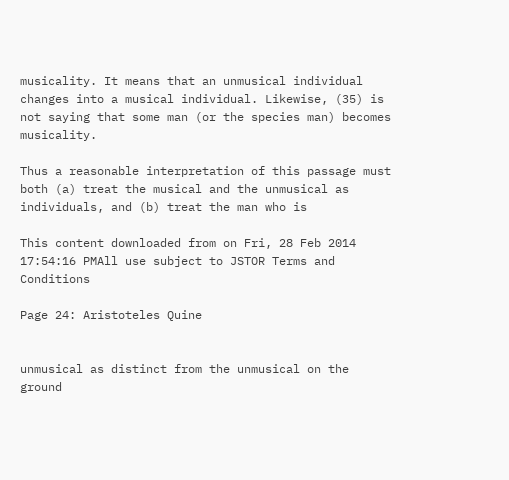musicality. It means that an unmusical individual changes into a musical individual. Likewise, (35) is not saying that some man (or the species man) becomes musicality.

Thus a reasonable interpretation of this passage must both (a) treat the musical and the unmusical as individuals, and (b) treat the man who is

This content downloaded from on Fri, 28 Feb 2014 17:54:16 PMAll use subject to JSTOR Terms and Conditions

Page 24: Aristoteles Quine


unmusical as distinct from the unmusical on the ground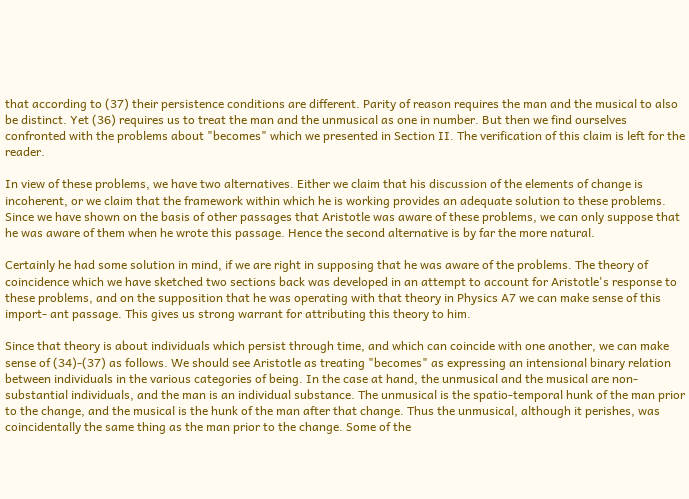that according to (37) their persistence conditions are different. Parity of reason requires the man and the musical to also be distinct. Yet (36) requires us to treat the man and the unmusical as one in number. But then we find ourselves confronted with the problems about "becomes" which we presented in Section II. The verification of this claim is left for the reader.

In view of these problems, we have two alternatives. Either we claim that his discussion of the elements of change is incoherent, or we claim that the framework within which he is working provides an adequate solution to these problems. Since we have shown on the basis of other passages that Aristotle was aware of these problems, we can only suppose that he was aware of them when he wrote this passage. Hence the second alternative is by far the more natural.

Certainly he had some solution in mind, if we are right in supposing that he was aware of the problems. The theory of coincidence which we have sketched two sections back was developed in an attempt to account for Aristotle's response to these problems, and on the supposition that he was operating with that theory in Physics A7 we can make sense of this import- ant passage. This gives us strong warrant for attributing this theory to him.

Since that theory is about individuals which persist through time, and which can coincide with one another, we can make sense of (34)-(37) as follows. We should see Aristotle as treating "becomes" as expressing an intensional binary relation between individuals in the various categories of being. In the case at hand, the unmusical and the musical are non-substantial individuals, and the man is an individual substance. The unmusical is the spatio-temporal hunk of the man prior to the change, and the musical is the hunk of the man after that change. Thus the unmusical, although it perishes, was coincidentally the same thing as the man prior to the change. Some of the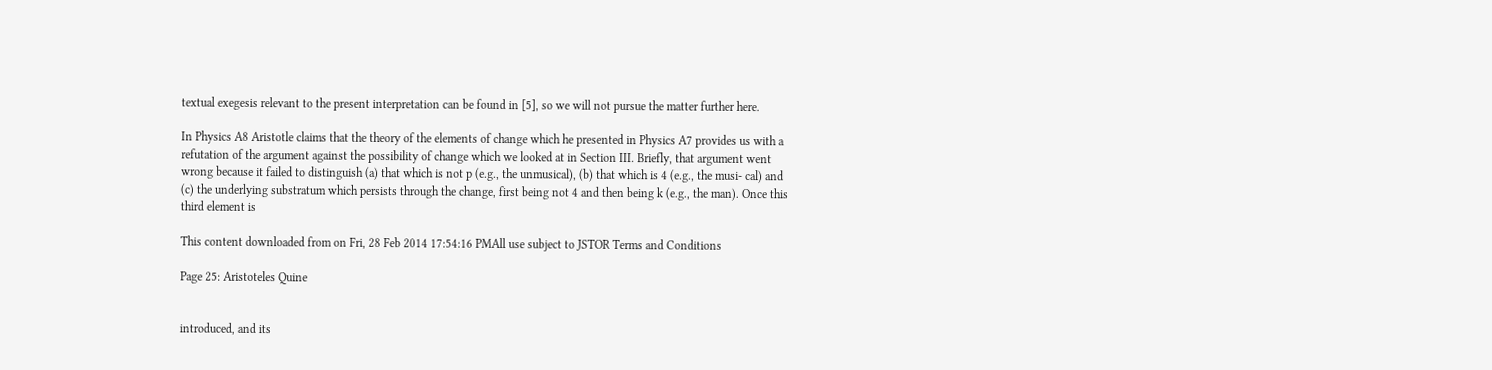textual exegesis relevant to the present interpretation can be found in [5], so we will not pursue the matter further here.

In Physics A8 Aristotle claims that the theory of the elements of change which he presented in Physics A7 provides us with a refutation of the argument against the possibility of change which we looked at in Section III. Briefly, that argument went wrong because it failed to distinguish (a) that which is not p (e.g., the unmusical), (b) that which is 4 (e.g., the musi- cal) and (c) the underlying substratum which persists through the change, first being not 4 and then being k (e.g., the man). Once this third element is

This content downloaded from on Fri, 28 Feb 2014 17:54:16 PMAll use subject to JSTOR Terms and Conditions

Page 25: Aristoteles Quine


introduced, and its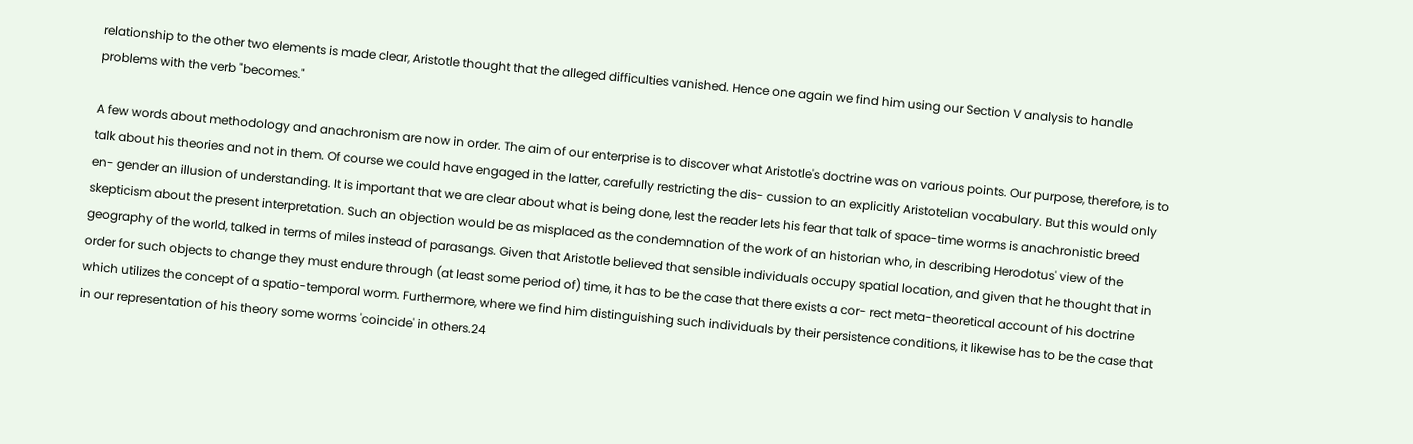relationship to the other two elements is made clear, Aristotle thought that the alleged difficulties vanished. Hence one again we find him using our Section V analysis to handle problems with the verb "becomes."

A few words about methodology and anachronism are now in order. The aim of our enterprise is to discover what Aristotle's doctrine was on various points. Our purpose, therefore, is to talk about his theories and not in them. Of course we could have engaged in the latter, carefully restricting the dis- cussion to an explicitly Aristotelian vocabulary. But this would only en- gender an illusion of understanding. It is important that we are clear about what is being done, lest the reader lets his fear that talk of space-time worms is anachronistic breed skepticism about the present interpretation. Such an objection would be as misplaced as the condemnation of the work of an historian who, in describing Herodotus' view of the geography of the world, talked in terms of miles instead of parasangs. Given that Aristotle believed that sensible individuals occupy spatial location, and given that he thought that in order for such objects to change they must endure through (at least some period of) time, it has to be the case that there exists a cor- rect meta-theoretical account of his doctrine which utilizes the concept of a spatio-temporal worm. Furthermore, where we find him distinguishing such individuals by their persistence conditions, it likewise has to be the case that in our representation of his theory some worms 'coincide' in others.24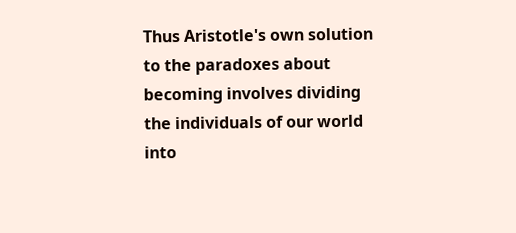Thus Aristotle's own solution to the paradoxes about becoming involves dividing the individuals of our world into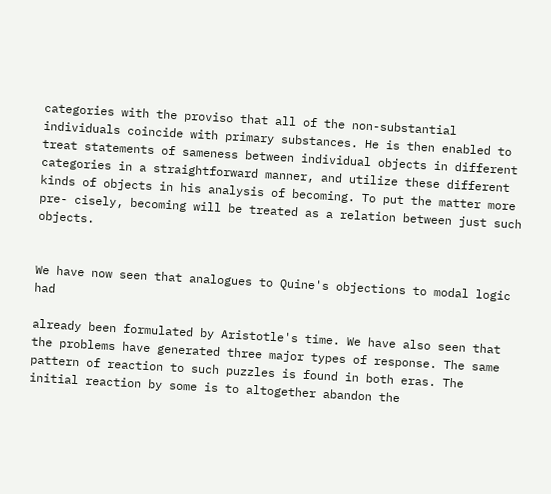categories with the proviso that all of the non-substantial individuals coincide with primary substances. He is then enabled to treat statements of sameness between individual objects in different categories in a straightforward manner, and utilize these different kinds of objects in his analysis of becoming. To put the matter more pre- cisely, becoming will be treated as a relation between just such objects.


We have now seen that analogues to Quine's objections to modal logic had

already been formulated by Aristotle's time. We have also seen that the problems have generated three major types of response. The same pattern of reaction to such puzzles is found in both eras. The initial reaction by some is to altogether abandon the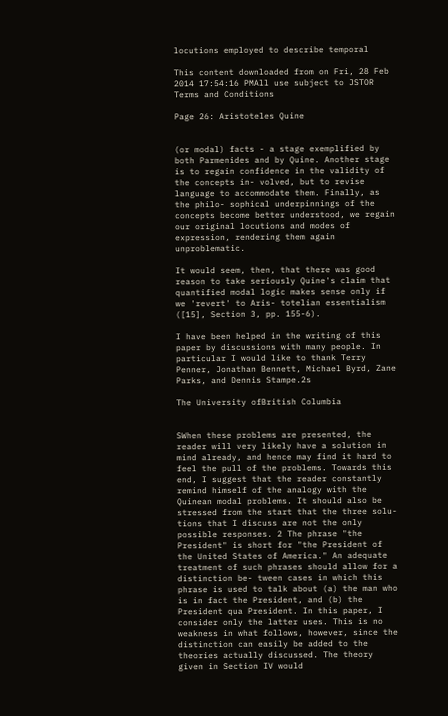locutions employed to describe temporal

This content downloaded from on Fri, 28 Feb 2014 17:54:16 PMAll use subject to JSTOR Terms and Conditions

Page 26: Aristoteles Quine


(or modal) facts - a stage exemplified by both Parmenides and by Quine. Another stage is to regain confidence in the validity of the concepts in- volved, but to revise language to accommodate them. Finally, as the philo- sophical underpinnings of the concepts become better understood, we regain our original locutions and modes of expression, rendering them again unproblematic.

It would seem, then, that there was good reason to take seriously Quine's claim that quantified modal logic makes sense only if we 'revert' to Aris- totelian essentialism ([15], Section 3, pp. 155-6).

I have been helped in the writing of this paper by discussions with many people. In particular I would like to thank Terry Penner, Jonathan Bennett, Michael Byrd, Zane Parks, and Dennis Stampe.2s

The University ofBritish Columbia


SWhen these problems are presented, the reader will very likely have a solution in mind already, and hence may find it hard to feel the pull of the problems. Towards this end, I suggest that the reader constantly remind himself of the analogy with the Quinean modal problems. It should also be stressed from the start that the three solu- tions that I discuss are not the only possible responses. 2 The phrase "the President" is short for "the President of the United States of America." An adequate treatment of such phrases should allow for a distinction be- tween cases in which this phrase is used to talk about (a) the man who is in fact the President, and (b) the President qua President. In this paper, I consider only the latter uses. This is no weakness in what follows, however, since the distinction can easily be added to the theories actually discussed. The theory given in Section IV would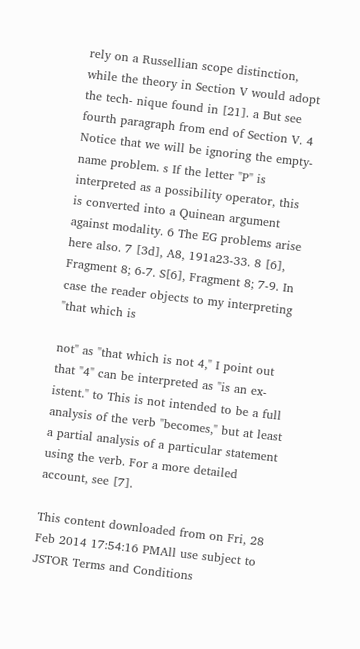rely on a Russellian scope distinction, while the theory in Section V would adopt the tech- nique found in [21]. a But see fourth paragraph from end of Section V. 4 Notice that we will be ignoring the empty-name problem. s If the letter "P" is interpreted as a possibility operator, this is converted into a Quinean argument against modality. 6 The EG problems arise here also. 7 [3d], A8, 191a23-33. 8 [6], Fragment 8; 6-7. S[6], Fragment 8; 7-9. In case the reader objects to my interpreting "that which is

not" as "that which is not 4," I point out that "4" can be interpreted as "is an ex- istent." to This is not intended to be a full analysis of the verb "becomes," but at least a partial analysis of a particular statement using the verb. For a more detailed account, see [7].

This content downloaded from on Fri, 28 Feb 2014 17:54:16 PMAll use subject to JSTOR Terms and Conditions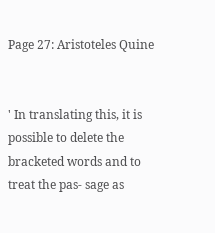Page 27: Aristoteles Quine


' In translating this, it is possible to delete the bracketed words and to treat the pas- sage as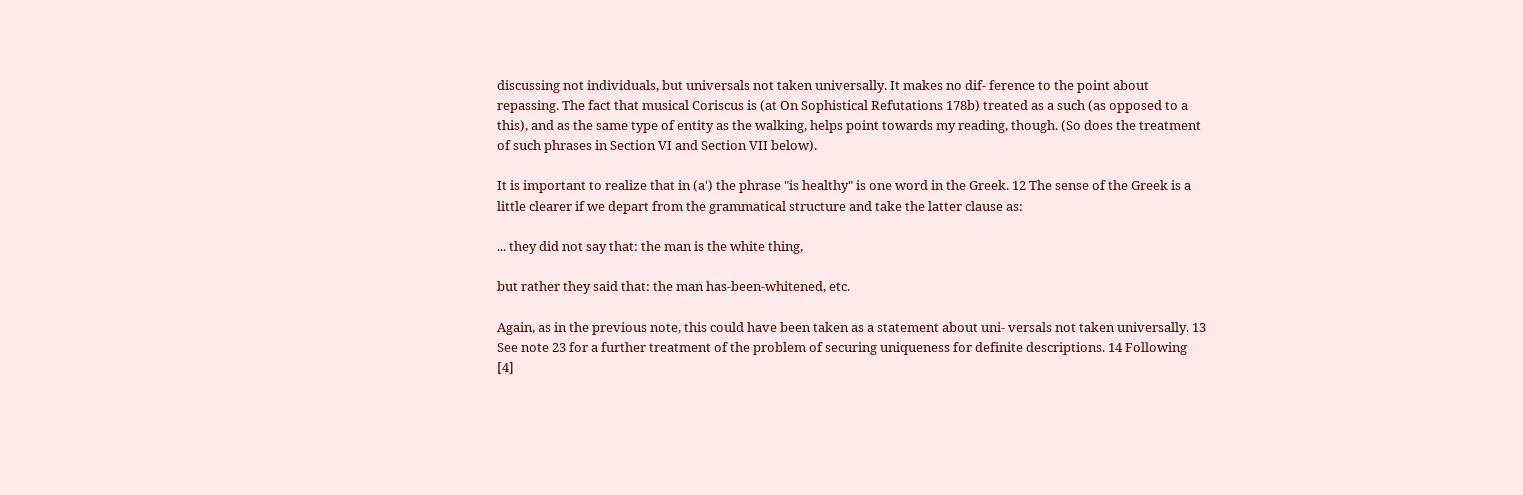discussing not individuals, but universals not taken universally. It makes no dif- ference to the point about repassing. The fact that musical Coriscus is (at On Sophistical Refutations 178b) treated as a such (as opposed to a this), and as the same type of entity as the walking, helps point towards my reading, though. (So does the treatment of such phrases in Section VI and Section VII below).

It is important to realize that in (a') the phrase "is healthy" is one word in the Greek. 12 The sense of the Greek is a little clearer if we depart from the grammatical structure and take the latter clause as:

... they did not say that: the man is the white thing,

but rather they said that: the man has-been-whitened, etc.

Again, as in the previous note, this could have been taken as a statement about uni- versals not taken universally. 13 See note 23 for a further treatment of the problem of securing uniqueness for definite descriptions. 14 Following [4]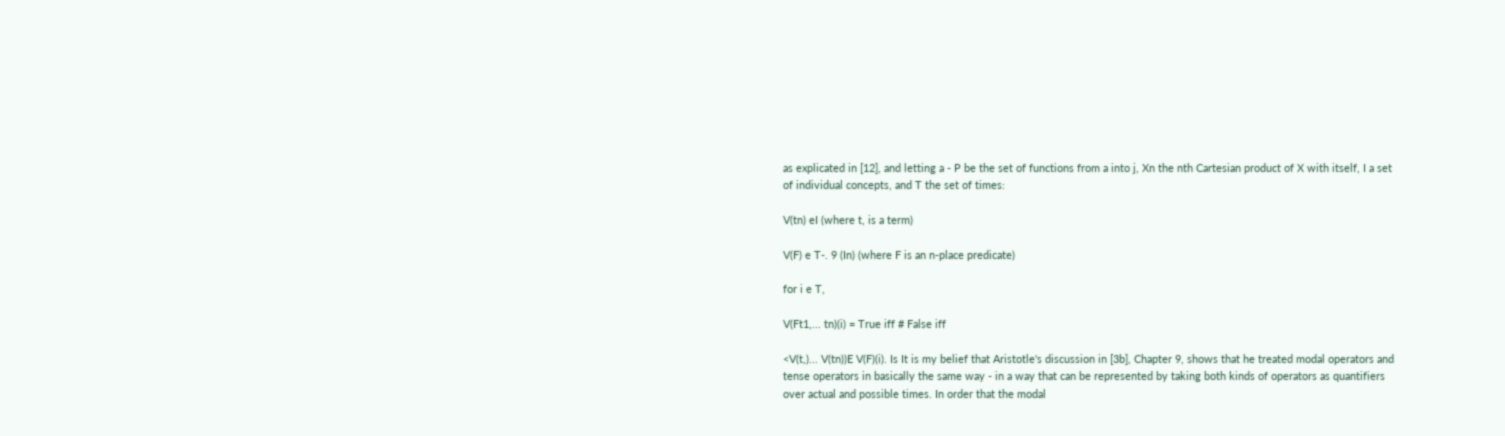as explicated in [12], and letting a - P be the set of functions from a into j, Xn the nth Cartesian product of X with itself, I a set of individual concepts, and T the set of times:

V(tn) eI (where t, is a term)

V(F) e T-. 9 (In) (where F is an n-place predicate)

for i e T,

V(Ft1,... tn)(i) = True iff # False iff

<V(t,)... V(tn))E V(F)(i). Is It is my belief that Aristotle's discussion in [3b], Chapter 9, shows that he treated modal operators and tense operators in basically the same way - in a way that can be represented by taking both kinds of operators as quantifiers over actual and possible times. In order that the modal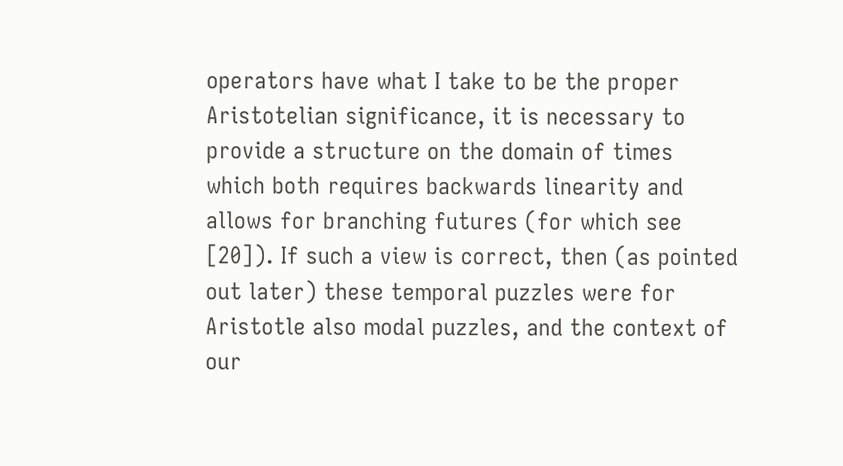operators have what I take to be the proper Aristotelian significance, it is necessary to provide a structure on the domain of times which both requires backwards linearity and allows for branching futures (for which see [20]). If such a view is correct, then (as pointed out later) these temporal puzzles were for Aristotle also modal puzzles, and the context of our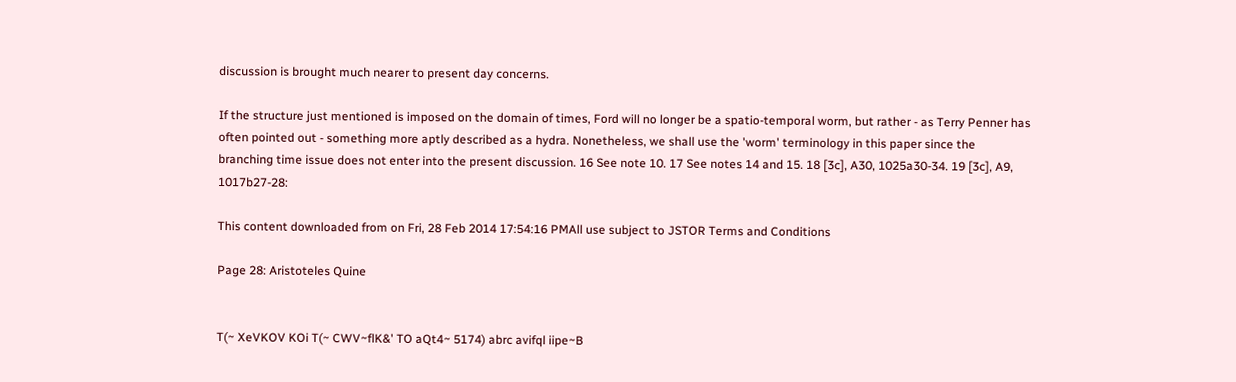discussion is brought much nearer to present day concerns.

If the structure just mentioned is imposed on the domain of times, Ford will no longer be a spatio-temporal worm, but rather - as Terry Penner has often pointed out - something more aptly described as a hydra. Nonetheless, we shall use the 'worm' terminology in this paper since the branching time issue does not enter into the present discussion. 16 See note 10. 17 See notes 14 and 15. 18 [3c], A30, 1025a30-34. 19 [3c], A9, 1017b27-28:

This content downloaded from on Fri, 28 Feb 2014 17:54:16 PMAll use subject to JSTOR Terms and Conditions

Page 28: Aristoteles Quine


T(~ XeVKOV KOi T(~ CWV~flK&' TO aQt4~ 5174) abrc avifql iipe~B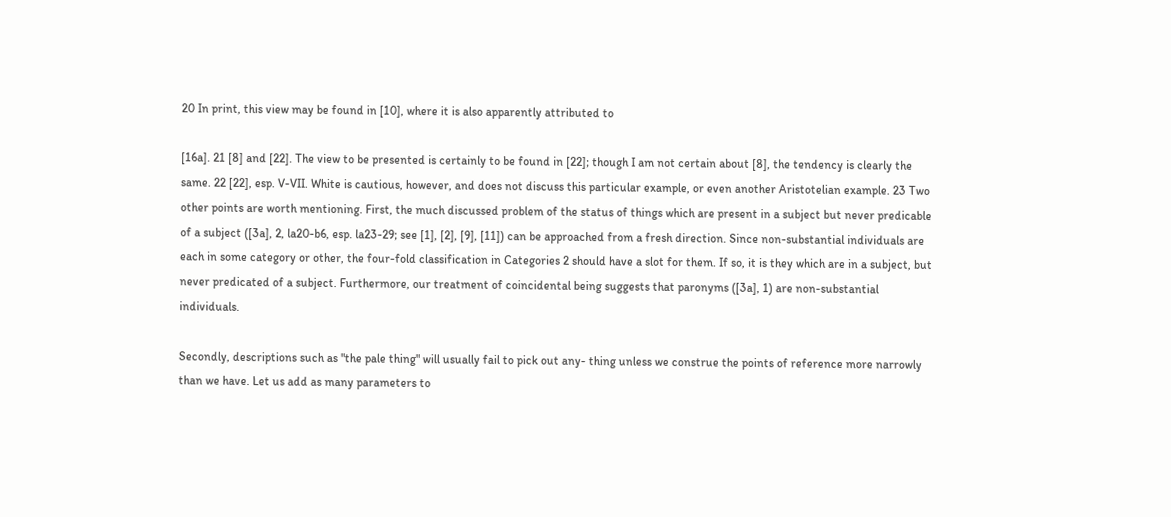20 In print, this view may be found in [10], where it is also apparently attributed to

[16a]. 21 [8] and [22]. The view to be presented is certainly to be found in [22]; though I am not certain about [8], the tendency is clearly the same. 22 [22], esp. V-VII. White is cautious, however, and does not discuss this particular example, or even another Aristotelian example. 23 Two other points are worth mentioning. First, the much discussed problem of the status of things which are present in a subject but never predicable of a subject ([3a], 2, la20-b6, esp. la23-29; see [1], [2], [9], [11]) can be approached from a fresh direction. Since non-substantial individuals are each in some category or other, the four-fold classification in Categories 2 should have a slot for them. If so, it is they which are in a subject, but never predicated of a subject. Furthermore, our treatment of coincidental being suggests that paronyms ([3a], 1) are non-substantial individuals.

Secondly, descriptions such as "the pale thing" will usually fail to pick out any- thing unless we construe the points of reference more narrowly than we have. Let us add as many parameters to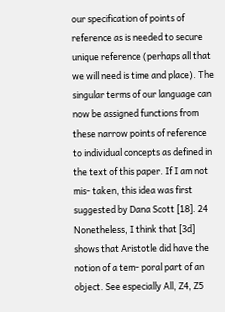our specification of points of reference as is needed to secure unique reference (perhaps all that we will need is time and place). The singular terms of our language can now be assigned functions from these narrow points of reference to individual concepts as defined in the text of this paper. If I am not mis- taken, this idea was first suggested by Dana Scott [18]. 24 Nonetheless, I think that [3d] shows that Aristotle did have the notion of a tem- poral part of an object. See especially All, Z4, Z5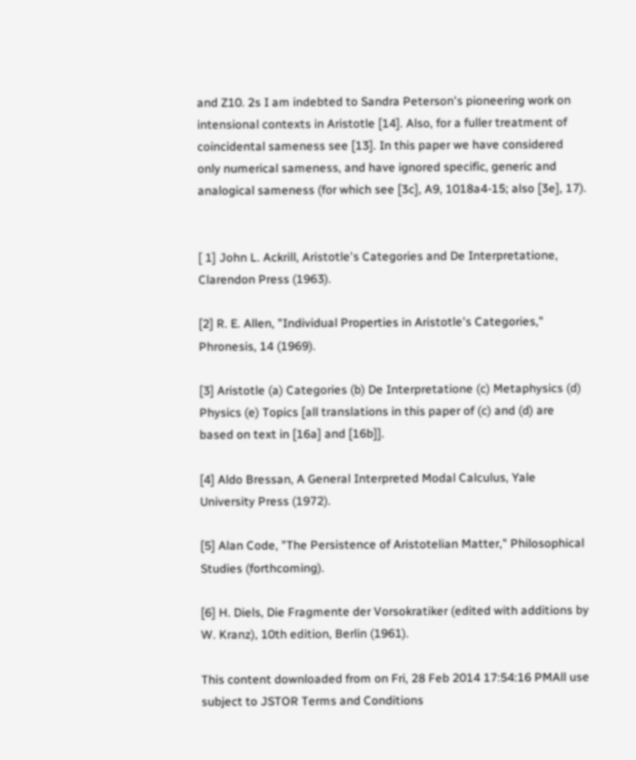and Z10. 2s I am indebted to Sandra Peterson's pioneering work on intensional contexts in Aristotle [14]. Also, for a fuller treatment of coincidental sameness see [13]. In this paper we have considered only numerical sameness, and have ignored specific, generic and analogical sameness (for which see [3c], A9, 1018a4-15; also [3e], 17).


[ 1] John L. Ackrill, Aristotle's Categories and De Interpretatione, Clarendon Press (1963).

[2] R. E. Allen, "Individual Properties in Aristotle's Categories," Phronesis, 14 (1969).

[3] Aristotle (a) Categories (b) De Interpretatione (c) Metaphysics (d) Physics (e) Topics [all translations in this paper of (c) and (d) are based on text in [16a] and [16b]].

[4] Aldo Bressan, A General Interpreted Modal Calculus, Yale University Press (1972).

[5] Alan Code, "The Persistence of Aristotelian Matter," Philosophical Studies (forthcoming).

[6] H. Diels, Die Fragmente der Vorsokratiker (edited with additions by W. Kranz), 10th edition, Berlin (1961).

This content downloaded from on Fri, 28 Feb 2014 17:54:16 PMAll use subject to JSTOR Terms and Conditions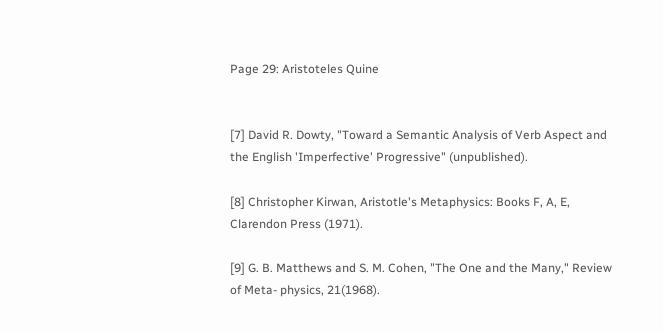Page 29: Aristoteles Quine


[7] David R. Dowty, "Toward a Semantic Analysis of Verb Aspect and the English 'Imperfective' Progressive" (unpublished).

[8] Christopher Kirwan, Aristotle's Metaphysics: Books F, A, E, Clarendon Press (1971).

[9] G. B. Matthews and S. M. Cohen, "The One and the Many," Review of Meta- physics, 21(1968).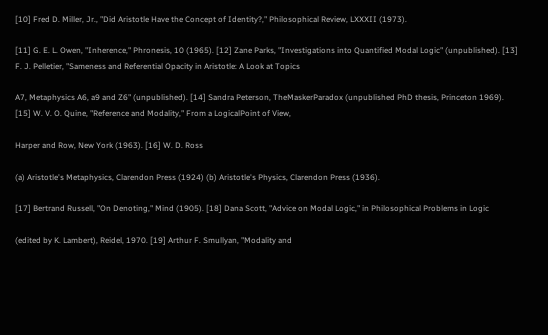[10] Fred D. Miller, Jr., "Did Aristotle Have the Concept of Identity?," Philosophical Review, LXXXII (1973).

[11] G. E. L. Owen, "Inherence," Phronesis, 10 (1965). [12] Zane Parks, "Investigations into Quantified Modal Logic" (unpublished). [13] F. J. Pelletier, "Sameness and Referential Opacity in Aristotle: A Look at Topics

A7, Metaphysics A6, a9 and Z6" (unpublished). [14] Sandra Peterson, TheMaskerParadox (unpublished PhD thesis, Princeton 1969). [15] W. V. O. Quine, "Reference and Modality," From a LogicalPoint of View,

Harper and Row, New York (1963). [16] W. D. Ross

(a) Aristotle's Metaphysics, Clarendon Press (1924) (b) Aristotle's Physics, Clarendon Press (1936).

[17] Bertrand Russell, "On Denoting," Mind (1905). [18] Dana Scott, "Advice on Modal Logic," in Philosophical Problems in Logic

(edited by K. Lambert), Reidel, 1970. [19] Arthur F. Smullyan, "Modality and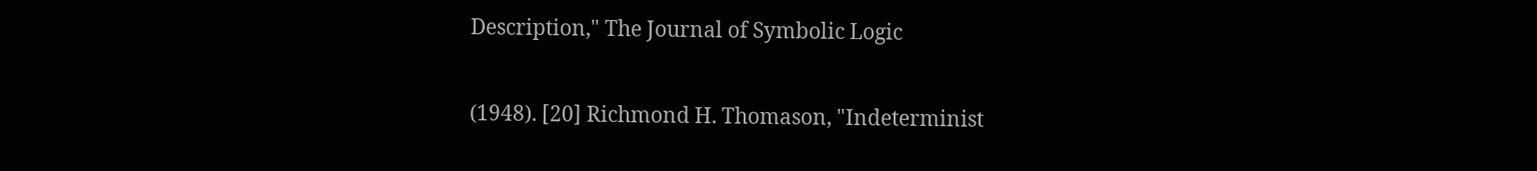Description," The Journal of Symbolic Logic

(1948). [20] Richmond H. Thomason, "Indeterminist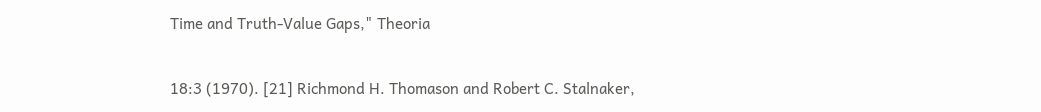Time and Truth-Value Gaps," Theoria

18:3 (1970). [21] Richmond H. Thomason and Robert C. Stalnaker,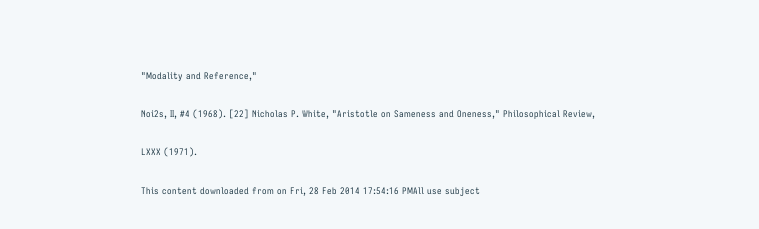"Modality and Reference,"

Noi2s, II, #4 (1968). [22] Nicholas P. White, "Aristotle on Sameness and Oneness," Philosophical Review,

LXXX (1971).

This content downloaded from on Fri, 28 Feb 2014 17:54:16 PMAll use subject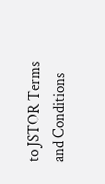to JSTOR Terms and Conditions